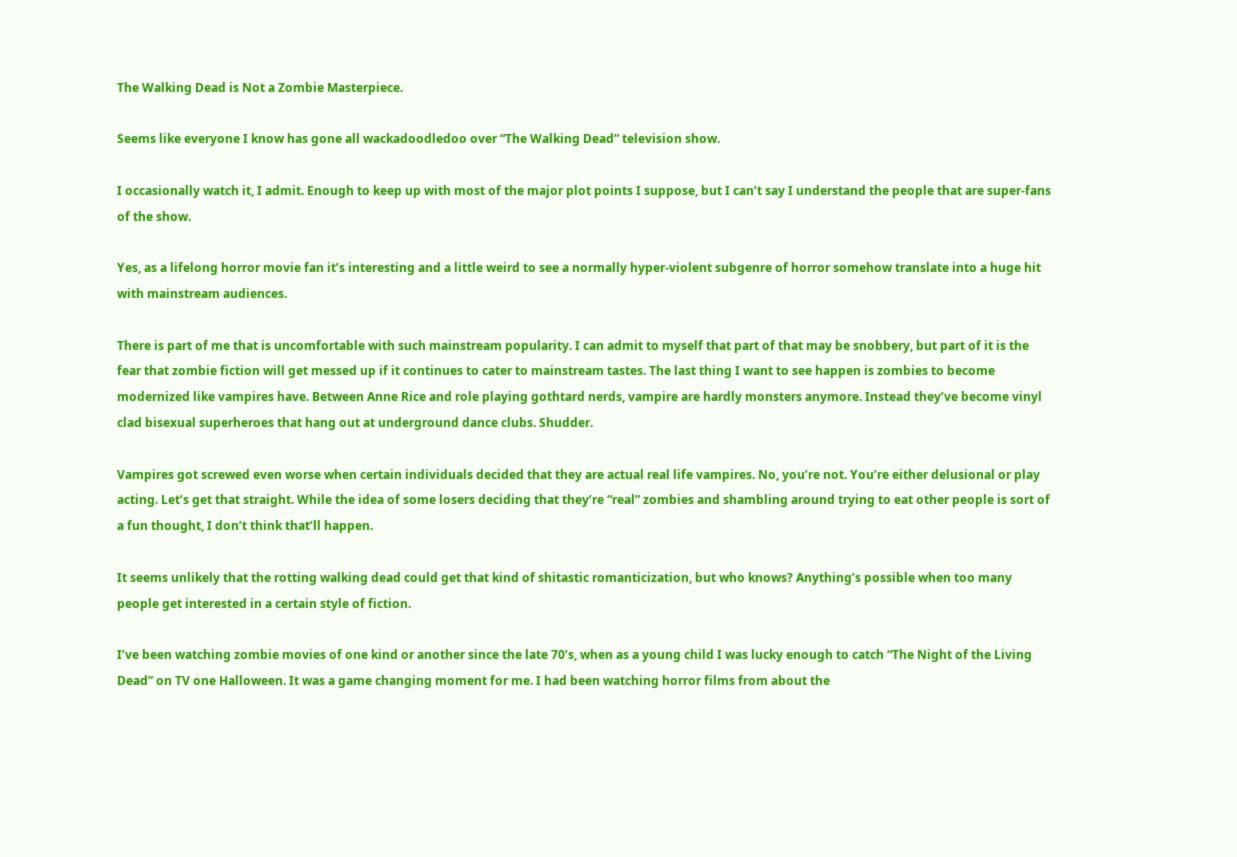The Walking Dead is Not a Zombie Masterpiece.

Seems like everyone I know has gone all wackadoodledoo over “The Walking Dead” television show.

I occasionally watch it, I admit. Enough to keep up with most of the major plot points I suppose, but I can’t say I understand the people that are super-fans of the show.

Yes, as a lifelong horror movie fan it’s interesting and a little weird to see a normally hyper-violent subgenre of horror somehow translate into a huge hit with mainstream audiences.

There is part of me that is uncomfortable with such mainstream popularity. I can admit to myself that part of that may be snobbery, but part of it is the fear that zombie fiction will get messed up if it continues to cater to mainstream tastes. The last thing I want to see happen is zombies to become modernized like vampires have. Between Anne Rice and role playing gothtard nerds, vampire are hardly monsters anymore. Instead they’ve become vinyl clad bisexual superheroes that hang out at underground dance clubs. Shudder.

Vampires got screwed even worse when certain individuals decided that they are actual real life vampires. No, you’re not. You’re either delusional or play acting. Let’s get that straight. While the idea of some losers deciding that they’re “real” zombies and shambling around trying to eat other people is sort of a fun thought, I don’t think that’ll happen.

It seems unlikely that the rotting walking dead could get that kind of shitastic romanticization, but who knows? Anything’s possible when too many people get interested in a certain style of fiction.

I’ve been watching zombie movies of one kind or another since the late 70’s, when as a young child I was lucky enough to catch “The Night of the Living Dead” on TV one Halloween. It was a game changing moment for me. I had been watching horror films from about the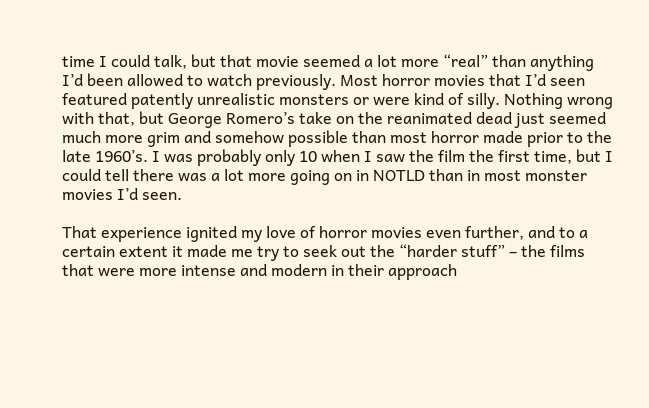time I could talk, but that movie seemed a lot more “real” than anything I’d been allowed to watch previously. Most horror movies that I’d seen featured patently unrealistic monsters or were kind of silly. Nothing wrong with that, but George Romero’s take on the reanimated dead just seemed much more grim and somehow possible than most horror made prior to the late 1960’s. I was probably only 10 when I saw the film the first time, but I could tell there was a lot more going on in NOTLD than in most monster movies I’d seen.

That experience ignited my love of horror movies even further, and to a certain extent it made me try to seek out the “harder stuff” – the films that were more intense and modern in their approach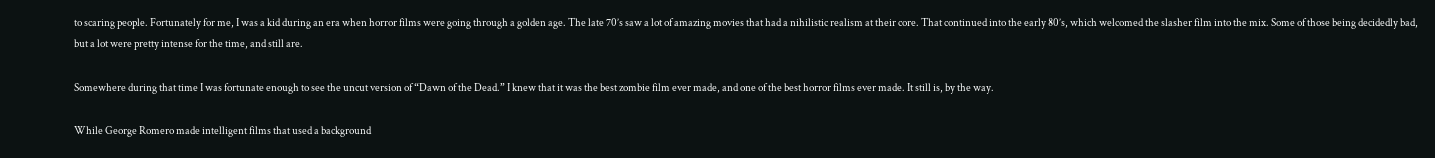to scaring people. Fortunately for me, I was a kid during an era when horror films were going through a golden age. The late 70’s saw a lot of amazing movies that had a nihilistic realism at their core. That continued into the early 80’s, which welcomed the slasher film into the mix. Some of those being decidedly bad, but a lot were pretty intense for the time, and still are.

Somewhere during that time I was fortunate enough to see the uncut version of “Dawn of the Dead.” I knew that it was the best zombie film ever made, and one of the best horror films ever made. It still is, by the way.

While George Romero made intelligent films that used a background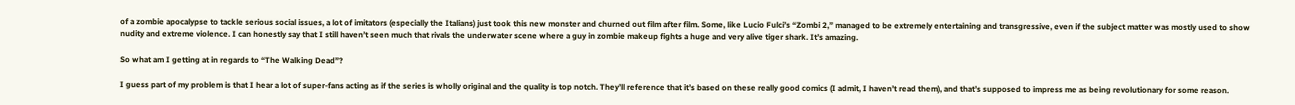of a zombie apocalypse to tackle serious social issues, a lot of imitators (especially the Italians) just took this new monster and churned out film after film. Some, like Lucio Fulci’s “Zombi 2,” managed to be extremely entertaining and transgressive, even if the subject matter was mostly used to show nudity and extreme violence. I can honestly say that I still haven’t seen much that rivals the underwater scene where a guy in zombie makeup fights a huge and very alive tiger shark. It’s amazing.

So what am I getting at in regards to “The Walking Dead”?

I guess part of my problem is that I hear a lot of super-fans acting as if the series is wholly original and the quality is top notch. They’ll reference that it’s based on these really good comics (I admit, I haven’t read them), and that’s supposed to impress me as being revolutionary for some reason.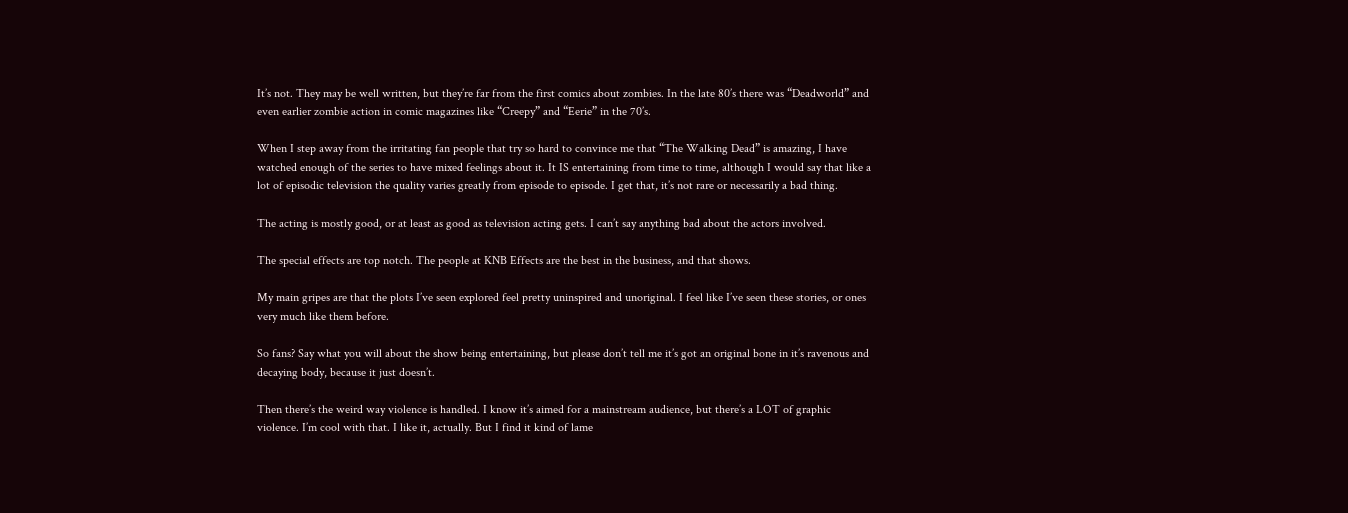It’s not. They may be well written, but they’re far from the first comics about zombies. In the late 80’s there was “Deadworld” and even earlier zombie action in comic magazines like “Creepy” and “Eerie” in the 70’s.

When I step away from the irritating fan people that try so hard to convince me that “The Walking Dead” is amazing, I have watched enough of the series to have mixed feelings about it. It IS entertaining from time to time, although I would say that like a lot of episodic television the quality varies greatly from episode to episode. I get that, it’s not rare or necessarily a bad thing.

The acting is mostly good, or at least as good as television acting gets. I can’t say anything bad about the actors involved.

The special effects are top notch. The people at KNB Effects are the best in the business, and that shows.

My main gripes are that the plots I’ve seen explored feel pretty uninspired and unoriginal. I feel like I’ve seen these stories, or ones very much like them before.

So fans? Say what you will about the show being entertaining, but please don’t tell me it’s got an original bone in it’s ravenous and decaying body, because it just doesn’t.

Then there’s the weird way violence is handled. I know it’s aimed for a mainstream audience, but there’s a LOT of graphic violence. I’m cool with that. I like it, actually. But I find it kind of lame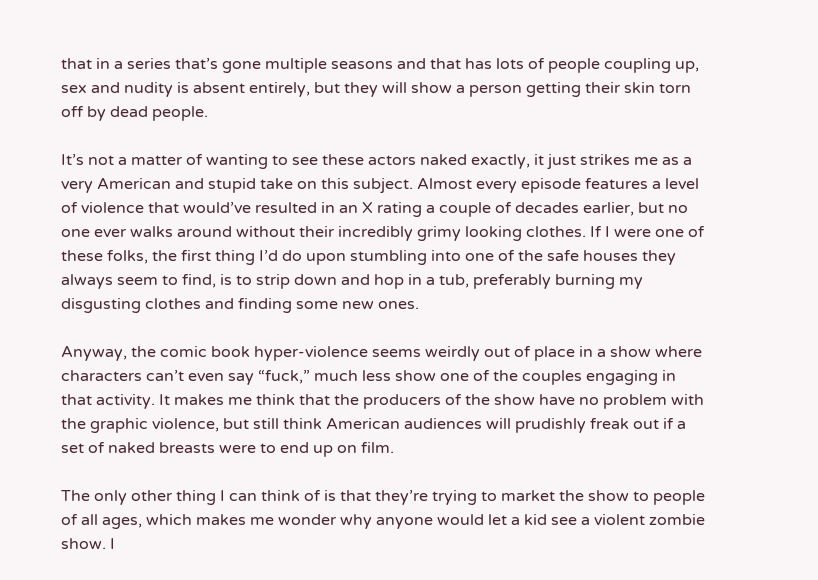that in a series that’s gone multiple seasons and that has lots of people coupling up, sex and nudity is absent entirely, but they will show a person getting their skin torn off by dead people.

It’s not a matter of wanting to see these actors naked exactly, it just strikes me as a very American and stupid take on this subject. Almost every episode features a level of violence that would’ve resulted in an X rating a couple of decades earlier, but no one ever walks around without their incredibly grimy looking clothes. If I were one of these folks, the first thing I’d do upon stumbling into one of the safe houses they always seem to find, is to strip down and hop in a tub, preferably burning my disgusting clothes and finding some new ones.

Anyway, the comic book hyper-violence seems weirdly out of place in a show where characters can’t even say “fuck,” much less show one of the couples engaging in that activity. It makes me think that the producers of the show have no problem with the graphic violence, but still think American audiences will prudishly freak out if a set of naked breasts were to end up on film.

The only other thing I can think of is that they’re trying to market the show to people of all ages, which makes me wonder why anyone would let a kid see a violent zombie show. I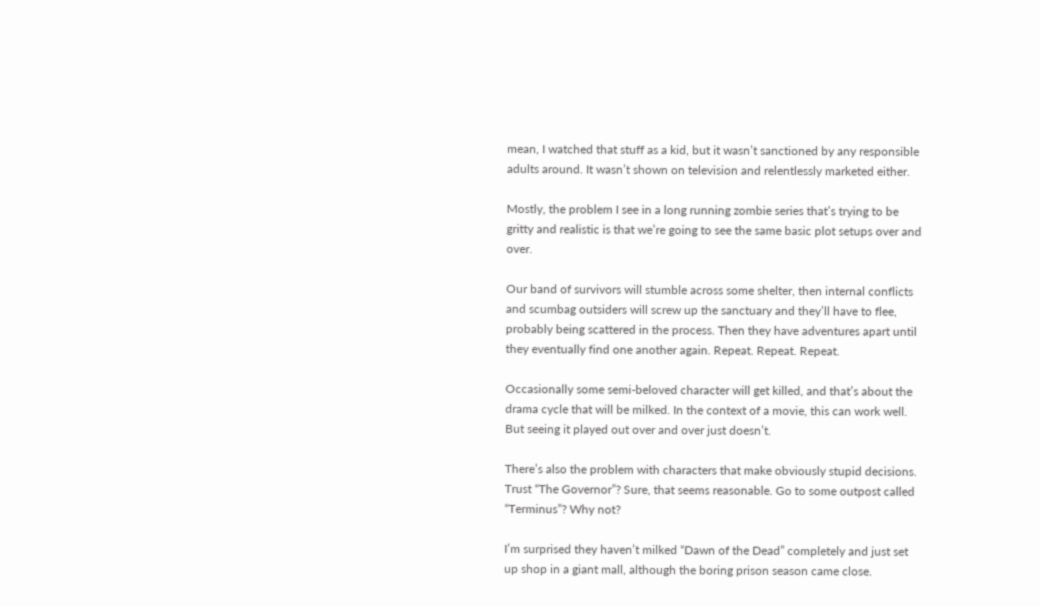mean, I watched that stuff as a kid, but it wasn’t sanctioned by any responsible adults around. It wasn’t shown on television and relentlessly marketed either.

Mostly, the problem I see in a long running zombie series that’s trying to be gritty and realistic is that we’re going to see the same basic plot setups over and over.

Our band of survivors will stumble across some shelter, then internal conflicts and scumbag outsiders will screw up the sanctuary and they’ll have to flee, probably being scattered in the process. Then they have adventures apart until they eventually find one another again. Repeat. Repeat. Repeat.

Occasionally some semi-beloved character will get killed, and that’s about the drama cycle that will be milked. In the context of a movie, this can work well. But seeing it played out over and over just doesn’t.

There’s also the problem with characters that make obviously stupid decisions. Trust “The Governor”? Sure, that seems reasonable. Go to some outpost called “Terminus”? Why not?

I’m surprised they haven’t milked “Dawn of the Dead” completely and just set up shop in a giant mall, although the boring prison season came close.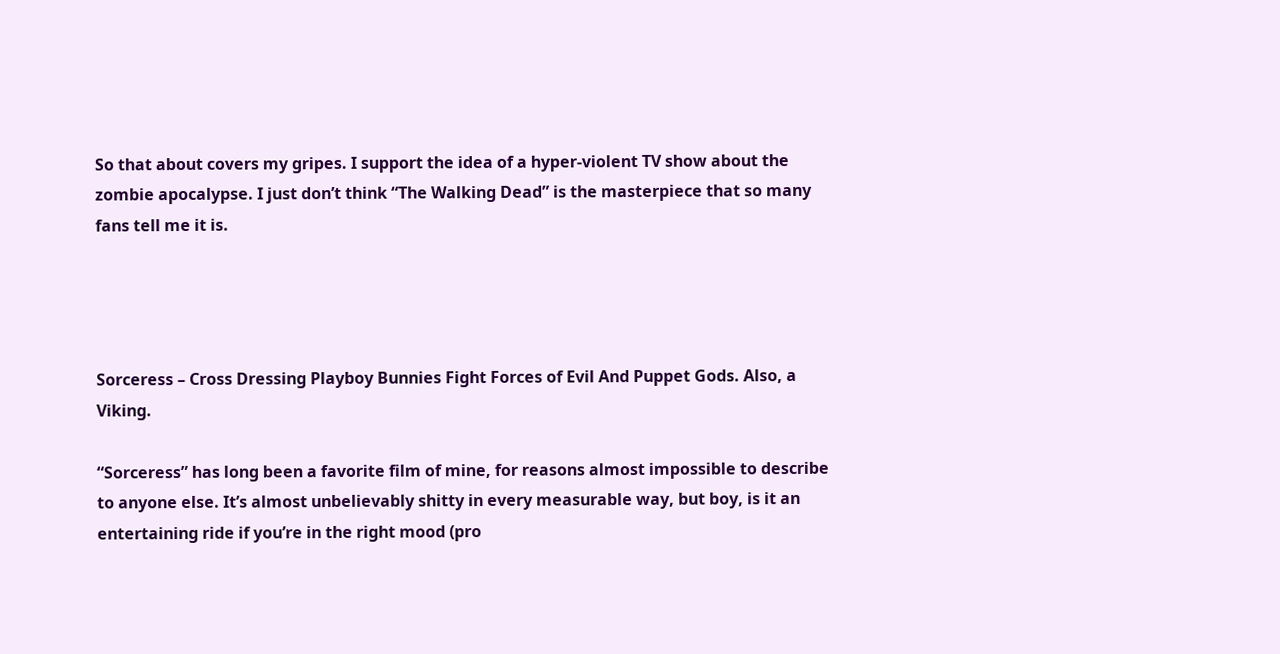So that about covers my gripes. I support the idea of a hyper-violent TV show about the zombie apocalypse. I just don’t think “The Walking Dead” is the masterpiece that so many fans tell me it is.




Sorceress – Cross Dressing Playboy Bunnies Fight Forces of Evil And Puppet Gods. Also, a Viking.

“Sorceress” has long been a favorite film of mine, for reasons almost impossible to describe to anyone else. It’s almost unbelievably shitty in every measurable way, but boy, is it an entertaining ride if you’re in the right mood (pro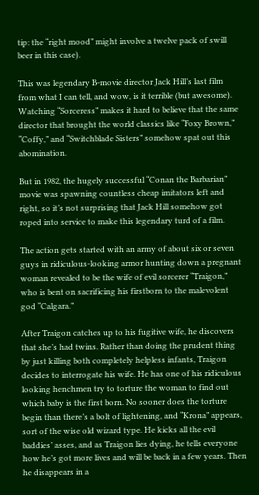tip: the “right mood” might involve a twelve pack of swill beer in this case).

This was legendary B-movie director Jack Hill’s last film from what I can tell, and wow, is it terrible (but awesome). Watching “Sorceress” makes it hard to believe that the same director that brought the world classics like “Foxy Brown,” “Coffy,” and “Switchblade Sisters” somehow spat out this abomination.

But in 1982, the hugely successful “Conan the Barbarian” movie was spawning countless cheap imitators left and right, so it’s not surprising that Jack Hill somehow got roped into service to make this legendary turd of a film.

The action gets started with an army of about six or seven guys in ridiculous-looking armor hunting down a pregnant woman revealed to be the wife of evil sorcerer “Traigon,” who is bent on sacrificing his firstborn to the malevolent god “Calgara.”

After Traigon catches up to his fugitive wife, he discovers that she’s had twins. Rather than doing the prudent thing by just killing both completely helpless infants, Traigon decides to interrogate his wife. He has one of his ridiculous looking henchmen try to torture the woman to find out which baby is the first born. No sooner does the torture begin than there’s a bolt of lightening, and “Krona” appears, sort of the wise old wizard type. He kicks all the evil baddies’ asses, and as Traigon lies dying, he tells everyone how he’s got more lives and will be back in a few years. Then he disappears in a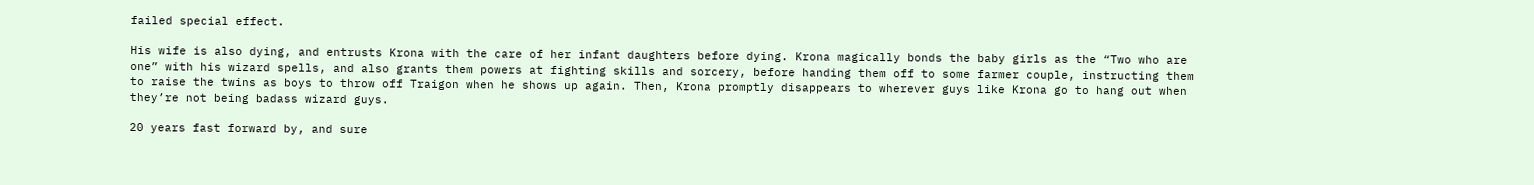failed special effect.

His wife is also dying, and entrusts Krona with the care of her infant daughters before dying. Krona magically bonds the baby girls as the “Two who are one” with his wizard spells, and also grants them powers at fighting skills and sorcery, before handing them off to some farmer couple, instructing them to raise the twins as boys to throw off Traigon when he shows up again. Then, Krona promptly disappears to wherever guys like Krona go to hang out when they’re not being badass wizard guys.

20 years fast forward by, and sure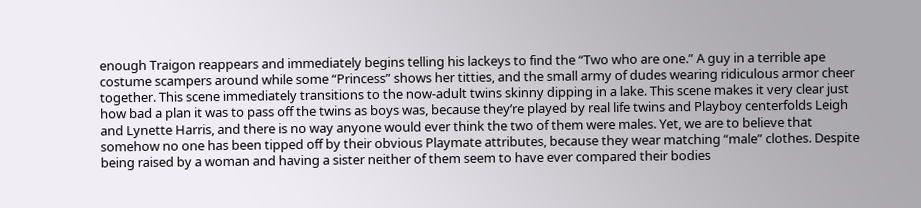enough Traigon reappears and immediately begins telling his lackeys to find the “Two who are one.” A guy in a terrible ape costume scampers around while some “Princess” shows her titties, and the small army of dudes wearing ridiculous armor cheer together. This scene immediately transitions to the now-adult twins skinny dipping in a lake. This scene makes it very clear just how bad a plan it was to pass off the twins as boys was, because they’re played by real life twins and Playboy centerfolds Leigh and Lynette Harris, and there is no way anyone would ever think the two of them were males. Yet, we are to believe that somehow no one has been tipped off by their obvious Playmate attributes, because they wear matching “male” clothes. Despite being raised by a woman and having a sister neither of them seem to have ever compared their bodies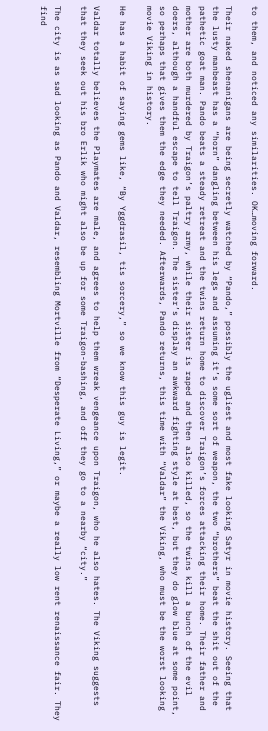to them, and noticed any similarities. OK…moving forward.

Their naked shenanigans are being secretly watched by “Pando,” possibly the ugliest and most fake looking Satyr in movie history. Seeing that the lusty manbeast has a “horn” dangling between his legs and assuming it’s some sort of weapon, the two “brothers” beat the shit out of the pathetic goat man. Pando beats a steady retreat and the twins return home to discover Traigon’s forces attacking their home. Their father and mother are both murdered by Traigon’s paltry army, while their sister is raped and then also killed, so the twins kill a bunch of the evil doers, although a handful escape to tell Traigon. The sister’s display an awkward fighting style at best, but they do glow blue at some point, so perhaps that gives them the edge they needed. Afterwards, Pando returns, this time with “Valdar” the Viking, who must be the worst looking movie Viking in history.

He has a habit of saying gems like, “By Yggdrasil, tis sorcery,” so we know this guy is legit.

Valdar totally believes the Playmates are male, and agrees to help them wreak vengeance upon Traigon, who he also hates. The Viking suggests that they seek out his bro Erlik who might also be up for some Traigon-bashing, and off they go to a nearby “city.”

The city is as sad looking as Pando and Valdar, resembling Mortville from “Desperate Living,” or maybe a really low rent renaissance fair. They find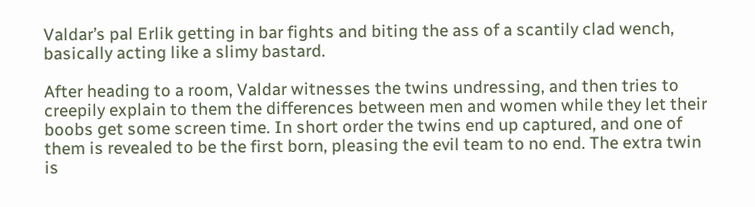Valdar’s pal Erlik getting in bar fights and biting the ass of a scantily clad wench, basically acting like a slimy bastard.

After heading to a room, Valdar witnesses the twins undressing, and then tries to creepily explain to them the differences between men and women while they let their boobs get some screen time. In short order the twins end up captured, and one of them is revealed to be the first born, pleasing the evil team to no end. The extra twin is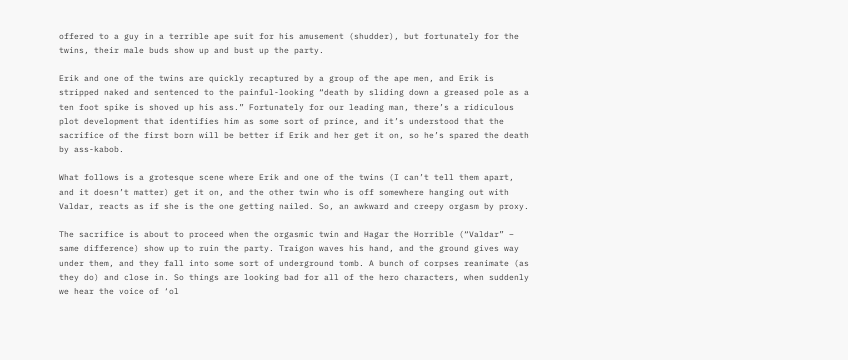offered to a guy in a terrible ape suit for his amusement (shudder), but fortunately for the twins, their male buds show up and bust up the party.

Erik and one of the twins are quickly recaptured by a group of the ape men, and Erik is stripped naked and sentenced to the painful-looking “death by sliding down a greased pole as a ten foot spike is shoved up his ass.” Fortunately for our leading man, there’s a ridiculous plot development that identifies him as some sort of prince, and it’s understood that the sacrifice of the first born will be better if Erik and her get it on, so he’s spared the death by ass-kabob.

What follows is a grotesque scene where Erik and one of the twins (I can’t tell them apart, and it doesn’t matter) get it on, and the other twin who is off somewhere hanging out with Valdar, reacts as if she is the one getting nailed. So, an awkward and creepy orgasm by proxy.

The sacrifice is about to proceed when the orgasmic twin and Hagar the Horrible (“Valdar” – same difference) show up to ruin the party. Traigon waves his hand, and the ground gives way under them, and they fall into some sort of underground tomb. A bunch of corpses reanimate (as they do) and close in. So things are looking bad for all of the hero characters, when suddenly we hear the voice of ‘ol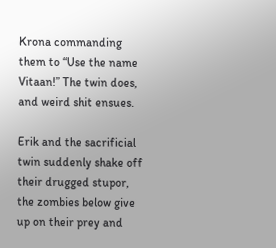Krona commanding them to “Use the name Vitaan!” The twin does, and weird shit ensues.

Erik and the sacrificial twin suddenly shake off their drugged stupor, the zombies below give up on their prey and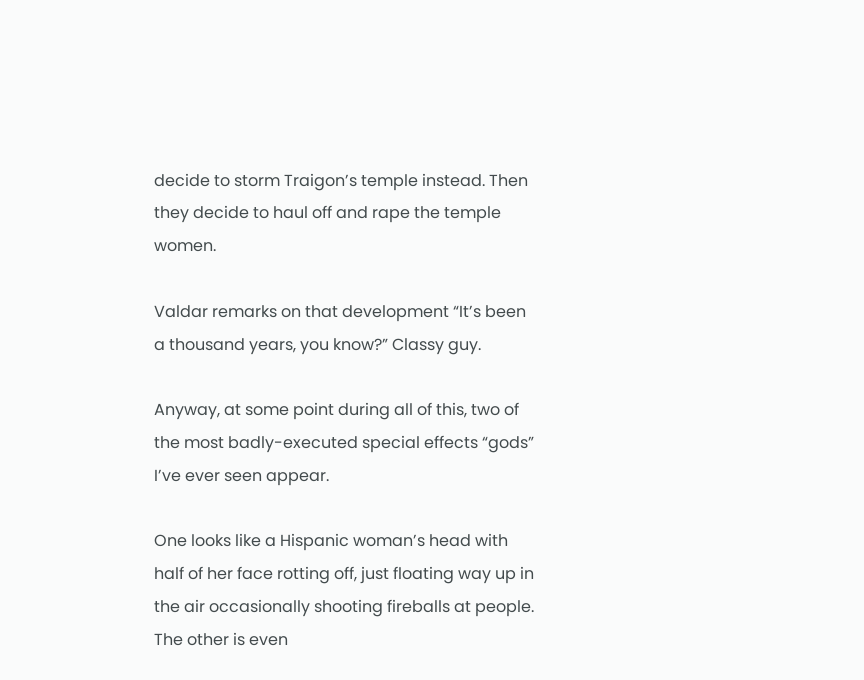decide to storm Traigon’s temple instead. Then they decide to haul off and rape the temple women.

Valdar remarks on that development “It’s been a thousand years, you know?” Classy guy.

Anyway, at some point during all of this, two of the most badly-executed special effects “gods” I’ve ever seen appear.

One looks like a Hispanic woman’s head with half of her face rotting off, just floating way up in the air occasionally shooting fireballs at people. The other is even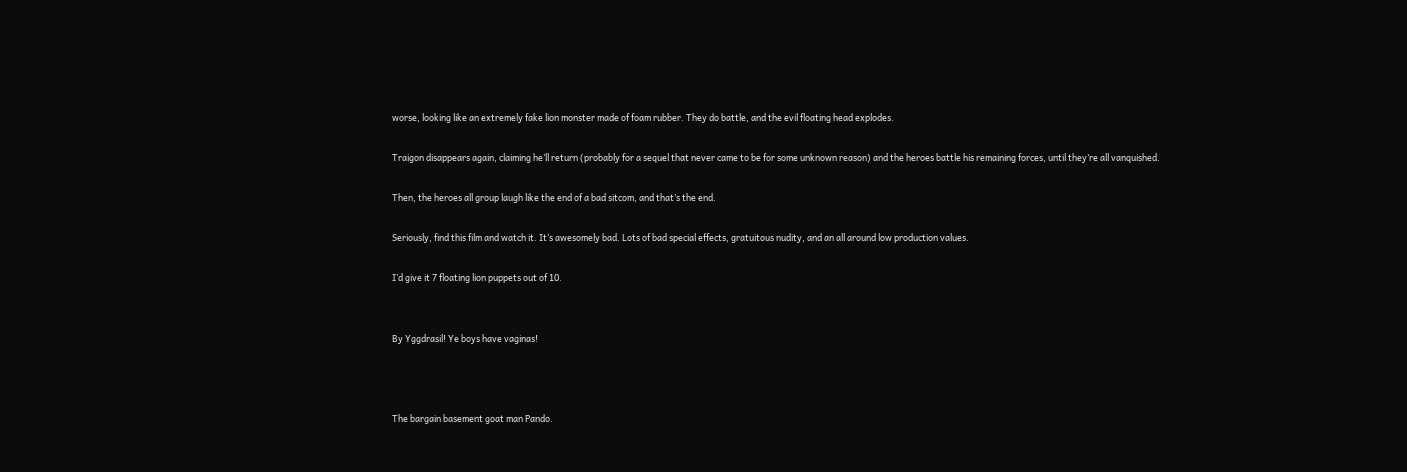worse, looking like an extremely fake lion monster made of foam rubber. They do battle, and the evil floating head explodes.

Traigon disappears again, claiming he’ll return (probably for a sequel that never came to be for some unknown reason) and the heroes battle his remaining forces, until they’re all vanquished.

Then, the heroes all group laugh like the end of a bad sitcom, and that’s the end.

Seriously, find this film and watch it. It’s awesomely bad. Lots of bad special effects, gratuitous nudity, and an all around low production values.

I’d give it 7 floating lion puppets out of 10.


By Yggdrasil! Ye boys have vaginas!



The bargain basement goat man Pando.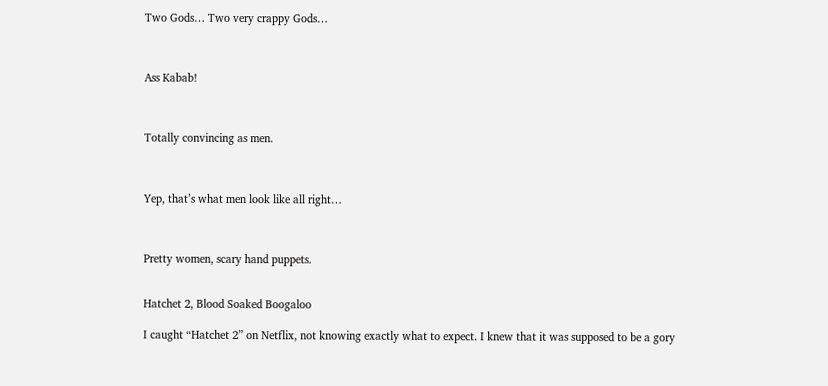Two Gods… Two very crappy Gods…



Ass Kabab!



Totally convincing as men.



Yep, that’s what men look like all right…



Pretty women, scary hand puppets.


Hatchet 2, Blood Soaked Boogaloo

I caught “Hatchet 2” on Netflix, not knowing exactly what to expect. I knew that it was supposed to be a gory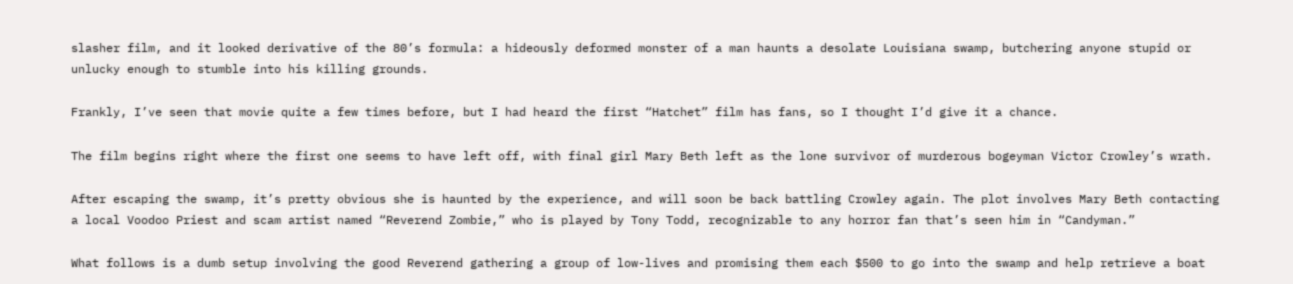slasher film, and it looked derivative of the 80’s formula: a hideously deformed monster of a man haunts a desolate Louisiana swamp, butchering anyone stupid or unlucky enough to stumble into his killing grounds.

Frankly, I’ve seen that movie quite a few times before, but I had heard the first “Hatchet” film has fans, so I thought I’d give it a chance.

The film begins right where the first one seems to have left off, with final girl Mary Beth left as the lone survivor of murderous bogeyman Victor Crowley’s wrath.

After escaping the swamp, it’s pretty obvious she is haunted by the experience, and will soon be back battling Crowley again. The plot involves Mary Beth contacting a local Voodoo Priest and scam artist named “Reverend Zombie,” who is played by Tony Todd, recognizable to any horror fan that’s seen him in “Candyman.”

What follows is a dumb setup involving the good Reverend gathering a group of low-lives and promising them each $500 to go into the swamp and help retrieve a boat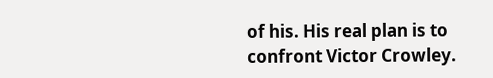of his. His real plan is to confront Victor Crowley.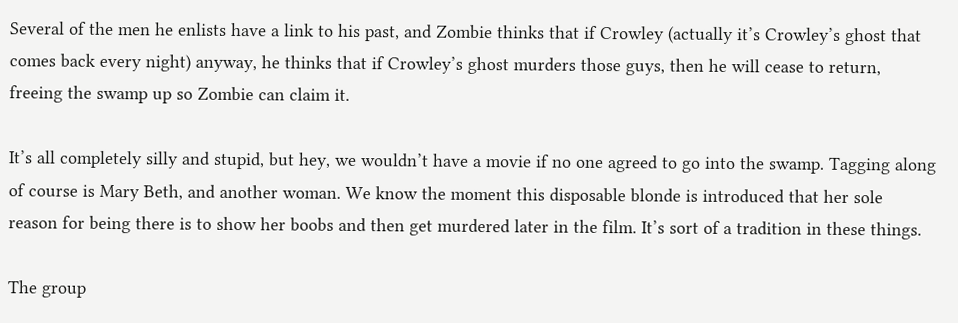Several of the men he enlists have a link to his past, and Zombie thinks that if Crowley (actually it’s Crowley’s ghost that comes back every night) anyway, he thinks that if Crowley’s ghost murders those guys, then he will cease to return, freeing the swamp up so Zombie can claim it.

It’s all completely silly and stupid, but hey, we wouldn’t have a movie if no one agreed to go into the swamp. Tagging along of course is Mary Beth, and another woman. We know the moment this disposable blonde is introduced that her sole reason for being there is to show her boobs and then get murdered later in the film. It’s sort of a tradition in these things.

The group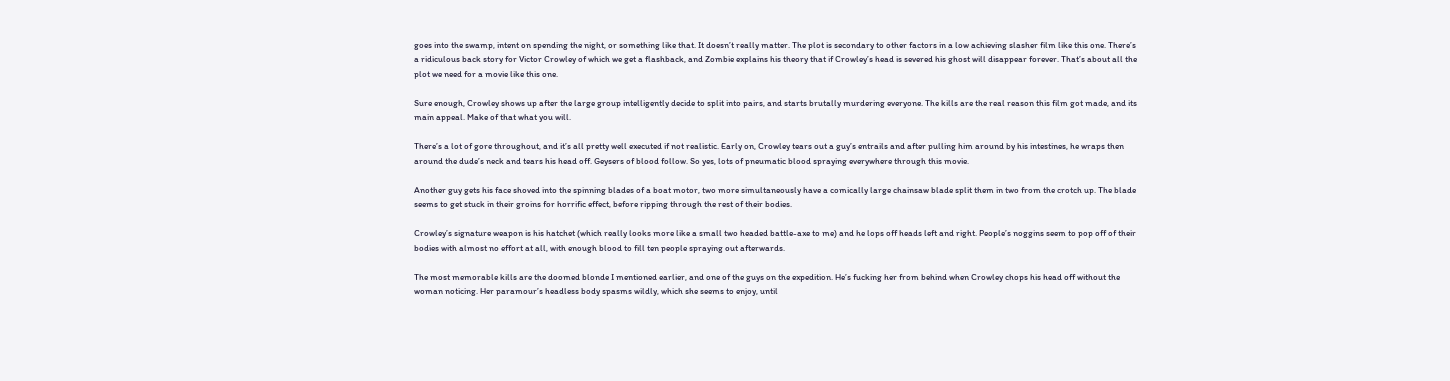goes into the swamp, intent on spending the night, or something like that. It doesn’t really matter. The plot is secondary to other factors in a low achieving slasher film like this one. There’s a ridiculous back story for Victor Crowley of which we get a flashback, and Zombie explains his theory that if Crowley’s head is severed his ghost will disappear forever. That’s about all the plot we need for a movie like this one.

Sure enough, Crowley shows up after the large group intelligently decide to split into pairs, and starts brutally murdering everyone. The kills are the real reason this film got made, and its main appeal. Make of that what you will.

There’s a lot of gore throughout, and it’s all pretty well executed if not realistic. Early on, Crowley tears out a guy’s entrails and after pulling him around by his intestines, he wraps then around the dude’s neck and tears his head off. Geysers of blood follow. So yes, lots of pneumatic blood spraying everywhere through this movie.

Another guy gets his face shoved into the spinning blades of a boat motor, two more simultaneously have a comically large chainsaw blade split them in two from the crotch up. The blade seems to get stuck in their groins for horrific effect, before ripping through the rest of their bodies.

Crowley’s signature weapon is his hatchet (which really looks more like a small two headed battle-axe to me) and he lops off heads left and right. People’s noggins seem to pop off of their bodies with almost no effort at all, with enough blood to fill ten people spraying out afterwards.

The most memorable kills are the doomed blonde I mentioned earlier, and one of the guys on the expedition. He’s fucking her from behind when Crowley chops his head off without the woman noticing. Her paramour’s headless body spasms wildly, which she seems to enjoy, until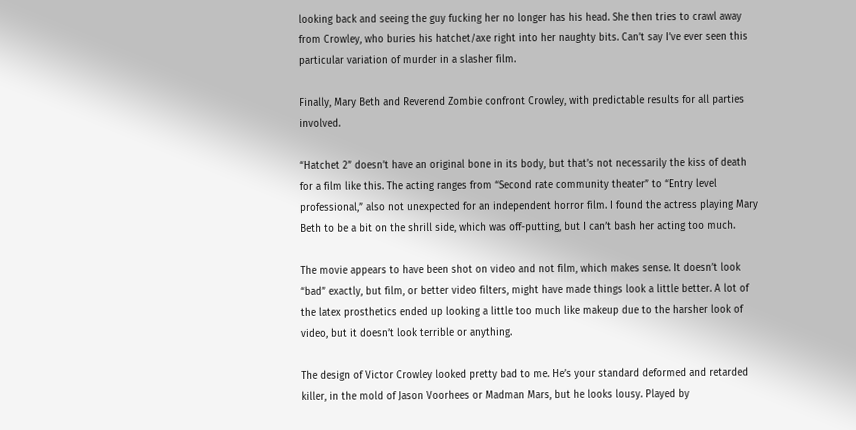looking back and seeing the guy fucking her no longer has his head. She then tries to crawl away from Crowley, who buries his hatchet/axe right into her naughty bits. Can’t say I’ve ever seen this particular variation of murder in a slasher film.

Finally, Mary Beth and Reverend Zombie confront Crowley, with predictable results for all parties involved.

“Hatchet 2” doesn’t have an original bone in its body, but that’s not necessarily the kiss of death for a film like this. The acting ranges from “Second rate community theater” to “Entry level professional,” also not unexpected for an independent horror film. I found the actress playing Mary Beth to be a bit on the shrill side, which was off-putting, but I can’t bash her acting too much.

The movie appears to have been shot on video and not film, which makes sense. It doesn’t look “bad” exactly, but film, or better video filters, might have made things look a little better. A lot of the latex prosthetics ended up looking a little too much like makeup due to the harsher look of video, but it doesn’t look terrible or anything.

The design of Victor Crowley looked pretty bad to me. He’s your standard deformed and retarded killer, in the mold of Jason Voorhees or Madman Mars, but he looks lousy. Played by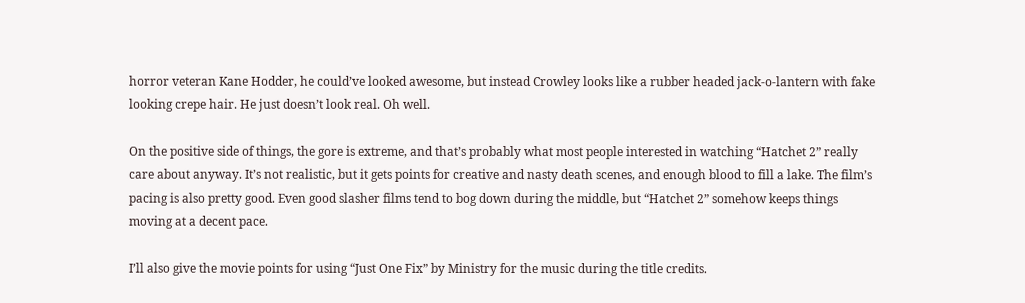horror veteran Kane Hodder, he could’ve looked awesome, but instead Crowley looks like a rubber headed jack-o-lantern with fake looking crepe hair. He just doesn’t look real. Oh well.

On the positive side of things, the gore is extreme, and that’s probably what most people interested in watching “Hatchet 2” really care about anyway. It’s not realistic, but it gets points for creative and nasty death scenes, and enough blood to fill a lake. The film’s pacing is also pretty good. Even good slasher films tend to bog down during the middle, but “Hatchet 2” somehow keeps things moving at a decent pace.

I’ll also give the movie points for using “Just One Fix” by Ministry for the music during the title credits.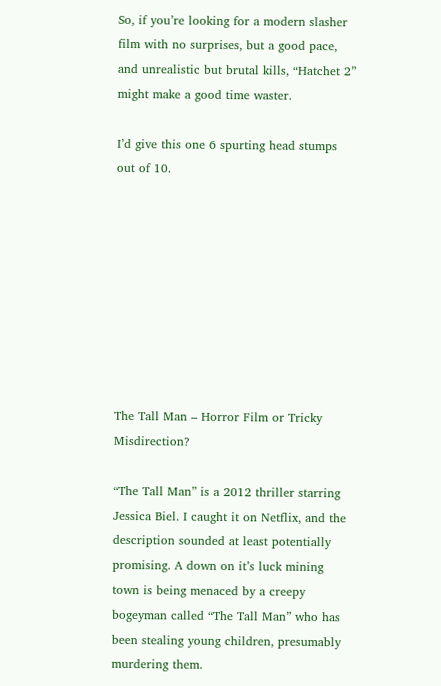So, if you’re looking for a modern slasher film with no surprises, but a good pace, and unrealistic but brutal kills, “Hatchet 2” might make a good time waster.

I’d give this one 6 spurting head stumps out of 10.









The Tall Man – Horror Film or Tricky Misdirection?

“The Tall Man” is a 2012 thriller starring Jessica Biel. I caught it on Netflix, and the description sounded at least potentially promising. A down on it’s luck mining town is being menaced by a creepy bogeyman called “The Tall Man” who has been stealing young children, presumably murdering them.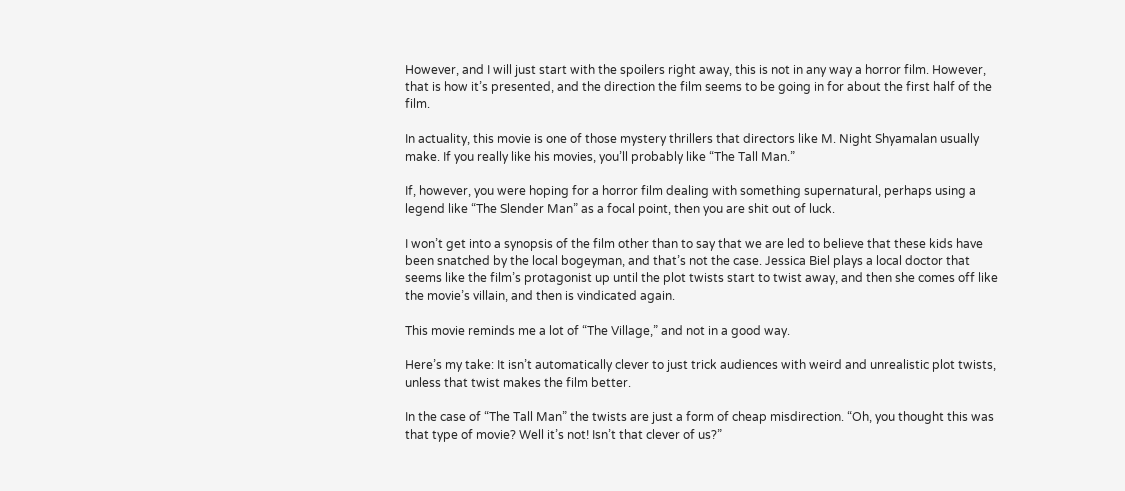However, and I will just start with the spoilers right away, this is not in any way a horror film. However, that is how it’s presented, and the direction the film seems to be going in for about the first half of the film.

In actuality, this movie is one of those mystery thrillers that directors like M. Night Shyamalan usually make. If you really like his movies, you’ll probably like “The Tall Man.”

If, however, you were hoping for a horror film dealing with something supernatural, perhaps using a legend like “The Slender Man” as a focal point, then you are shit out of luck.

I won’t get into a synopsis of the film other than to say that we are led to believe that these kids have been snatched by the local bogeyman, and that’s not the case. Jessica Biel plays a local doctor that seems like the film’s protagonist up until the plot twists start to twist away, and then she comes off like the movie’s villain, and then is vindicated again.

This movie reminds me a lot of “The Village,” and not in a good way.

Here’s my take: It isn’t automatically clever to just trick audiences with weird and unrealistic plot twists, unless that twist makes the film better.

In the case of “The Tall Man” the twists are just a form of cheap misdirection. “Oh, you thought this was that type of movie? Well it’s not! Isn’t that clever of us?”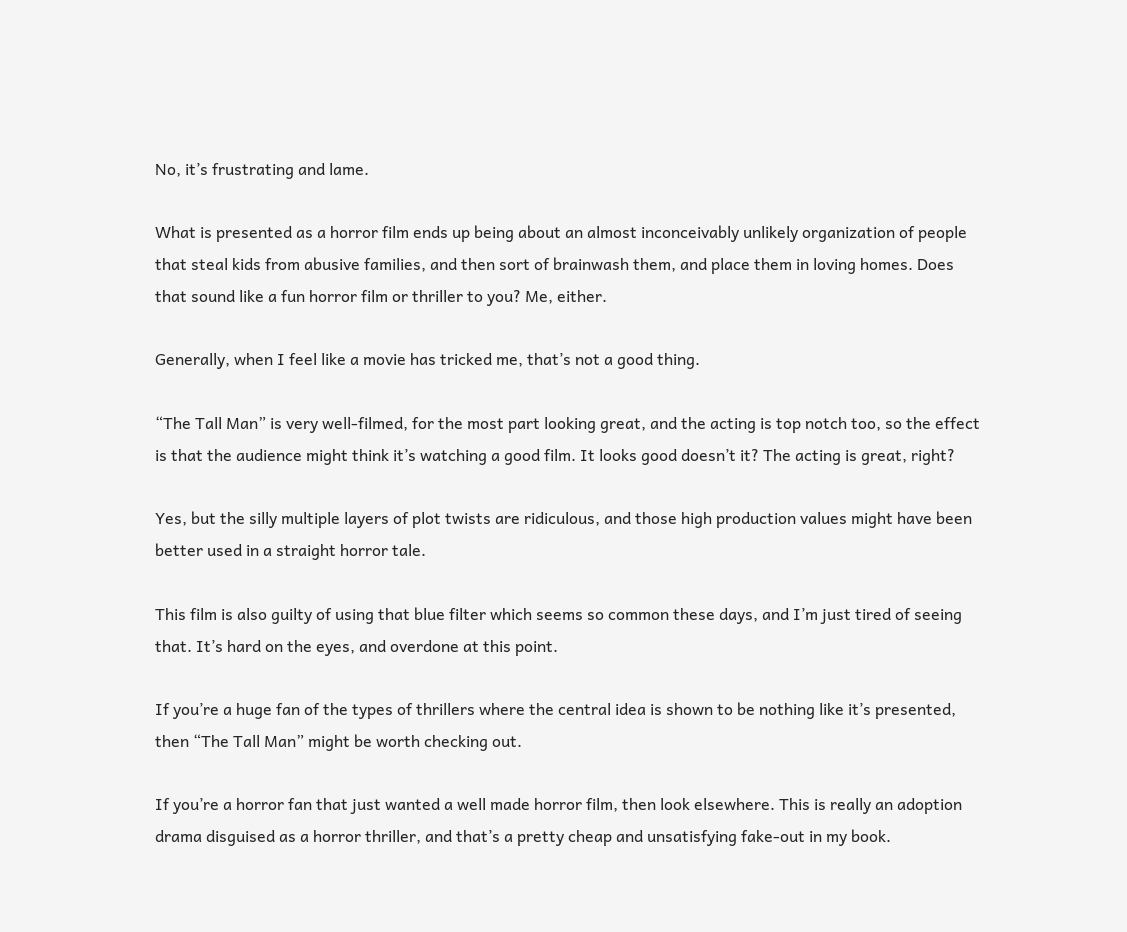No, it’s frustrating and lame.

What is presented as a horror film ends up being about an almost inconceivably unlikely organization of people that steal kids from abusive families, and then sort of brainwash them, and place them in loving homes. Does that sound like a fun horror film or thriller to you? Me, either.

Generally, when I feel like a movie has tricked me, that’s not a good thing.

“The Tall Man” is very well-filmed, for the most part looking great, and the acting is top notch too, so the effect is that the audience might think it’s watching a good film. It looks good doesn’t it? The acting is great, right?

Yes, but the silly multiple layers of plot twists are ridiculous, and those high production values might have been better used in a straight horror tale.

This film is also guilty of using that blue filter which seems so common these days, and I’m just tired of seeing that. It’s hard on the eyes, and overdone at this point.

If you’re a huge fan of the types of thrillers where the central idea is shown to be nothing like it’s presented, then “The Tall Man” might be worth checking out.

If you’re a horror fan that just wanted a well made horror film, then look elsewhere. This is really an adoption drama disguised as a horror thriller, and that’s a pretty cheap and unsatisfying fake-out in my book.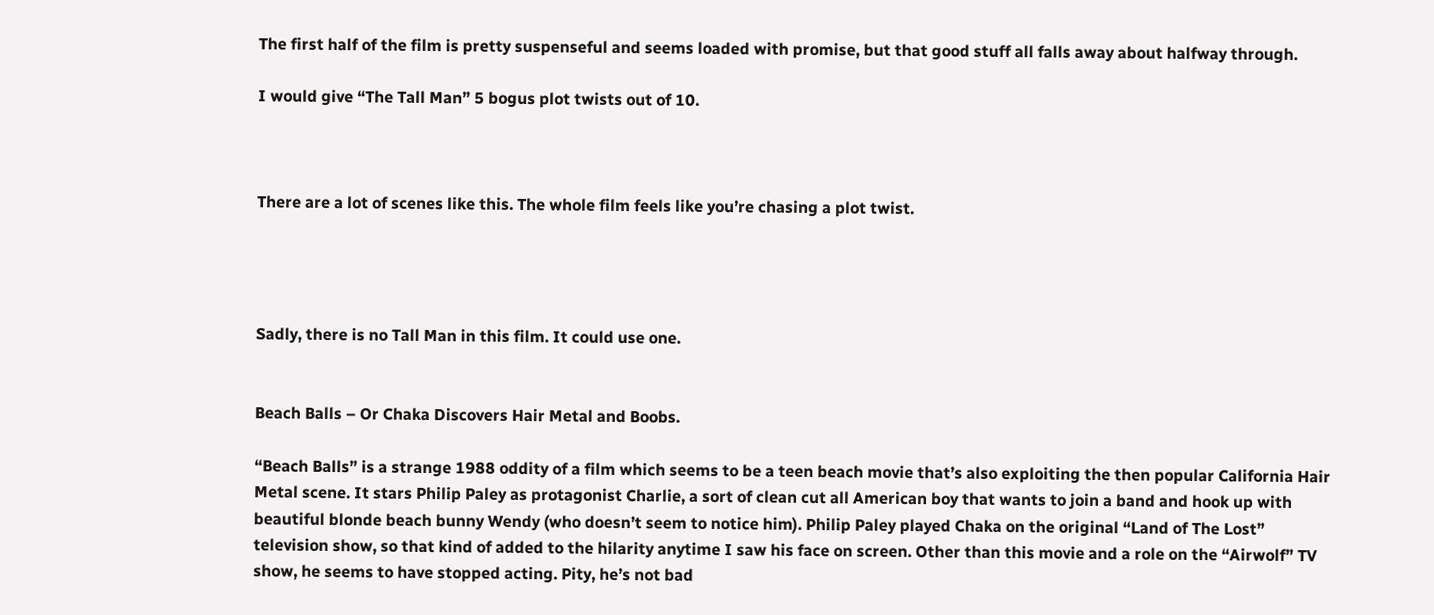The first half of the film is pretty suspenseful and seems loaded with promise, but that good stuff all falls away about halfway through.

I would give “The Tall Man” 5 bogus plot twists out of 10.



There are a lot of scenes like this. The whole film feels like you’re chasing a plot twist.




Sadly, there is no Tall Man in this film. It could use one.


Beach Balls – Or Chaka Discovers Hair Metal and Boobs.

“Beach Balls” is a strange 1988 oddity of a film which seems to be a teen beach movie that’s also exploiting the then popular California Hair Metal scene. It stars Philip Paley as protagonist Charlie, a sort of clean cut all American boy that wants to join a band and hook up with beautiful blonde beach bunny Wendy (who doesn’t seem to notice him). Philip Paley played Chaka on the original “Land of The Lost” television show, so that kind of added to the hilarity anytime I saw his face on screen. Other than this movie and a role on the “Airwolf” TV show, he seems to have stopped acting. Pity, he’s not bad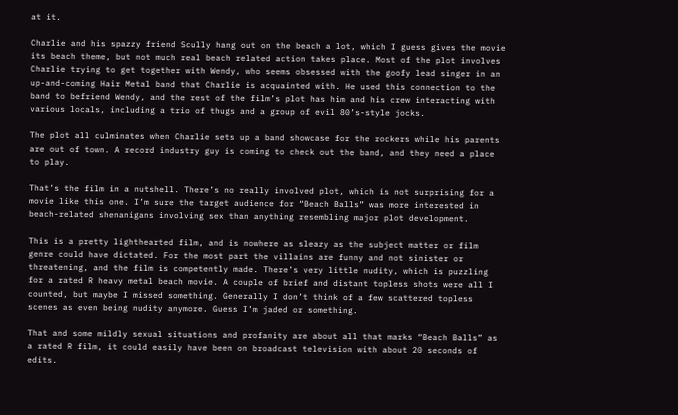at it.

Charlie and his spazzy friend Scully hang out on the beach a lot, which I guess gives the movie its beach theme, but not much real beach related action takes place. Most of the plot involves Charlie trying to get together with Wendy, who seems obsessed with the goofy lead singer in an up-and-coming Hair Metal band that Charlie is acquainted with. He used this connection to the band to befriend Wendy, and the rest of the film’s plot has him and his crew interacting with various locals, including a trio of thugs and a group of evil 80’s-style jocks.

The plot all culminates when Charlie sets up a band showcase for the rockers while his parents are out of town. A record industry guy is coming to check out the band, and they need a place to play.

That’s the film in a nutshell. There’s no really involved plot, which is not surprising for a movie like this one. I’m sure the target audience for “Beach Balls” was more interested in beach-related shenanigans involving sex than anything resembling major plot development.

This is a pretty lighthearted film, and is nowhere as sleazy as the subject matter or film genre could have dictated. For the most part the villains are funny and not sinister or threatening, and the film is competently made. There’s very little nudity, which is puzzling for a rated R heavy metal beach movie. A couple of brief and distant topless shots were all I counted, but maybe I missed something. Generally I don’t think of a few scattered topless scenes as even being nudity anymore. Guess I’m jaded or something.

That and some mildly sexual situations and profanity are about all that marks “Beach Balls” as a rated R film, it could easily have been on broadcast television with about 20 seconds of edits.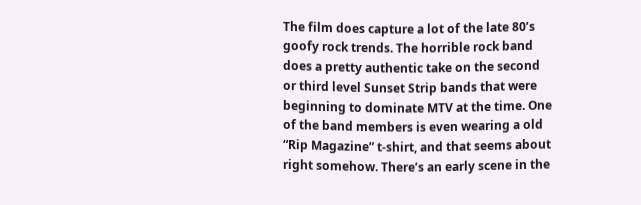The film does capture a lot of the late 80’s goofy rock trends. The horrible rock band does a pretty authentic take on the second or third level Sunset Strip bands that were beginning to dominate MTV at the time. One of the band members is even wearing a old “Rip Magazine” t-shirt, and that seems about right somehow. There’s an early scene in the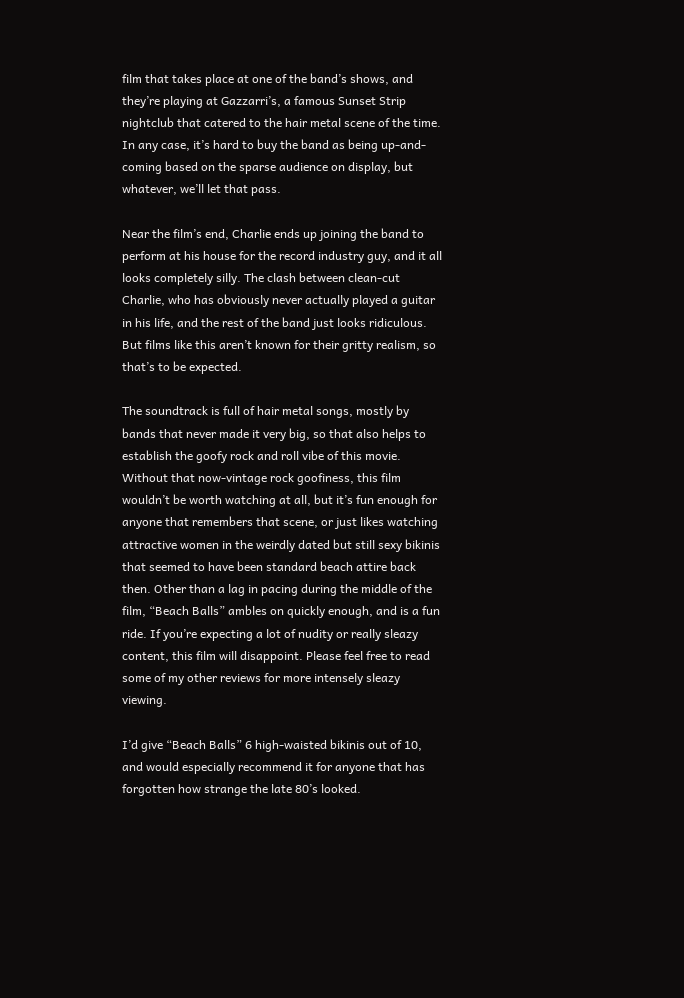film that takes place at one of the band’s shows, and they’re playing at Gazzarri’s, a famous Sunset Strip nightclub that catered to the hair metal scene of the time. In any case, it’s hard to buy the band as being up-and-coming based on the sparse audience on display, but whatever, we’ll let that pass.

Near the film’s end, Charlie ends up joining the band to perform at his house for the record industry guy, and it all looks completely silly. The clash between clean-cut Charlie, who has obviously never actually played a guitar in his life, and the rest of the band just looks ridiculous. But films like this aren’t known for their gritty realism, so that’s to be expected.

The soundtrack is full of hair metal songs, mostly by bands that never made it very big, so that also helps to establish the goofy rock and roll vibe of this movie. Without that now-vintage rock goofiness, this film wouldn’t be worth watching at all, but it’s fun enough for anyone that remembers that scene, or just likes watching attractive women in the weirdly dated but still sexy bikinis that seemed to have been standard beach attire back then. Other than a lag in pacing during the middle of the film, “Beach Balls” ambles on quickly enough, and is a fun ride. If you’re expecting a lot of nudity or really sleazy content, this film will disappoint. Please feel free to read some of my other reviews for more intensely sleazy viewing.

I’d give “Beach Balls” 6 high-waisted bikinis out of 10, and would especially recommend it for anyone that has forgotten how strange the late 80’s looked.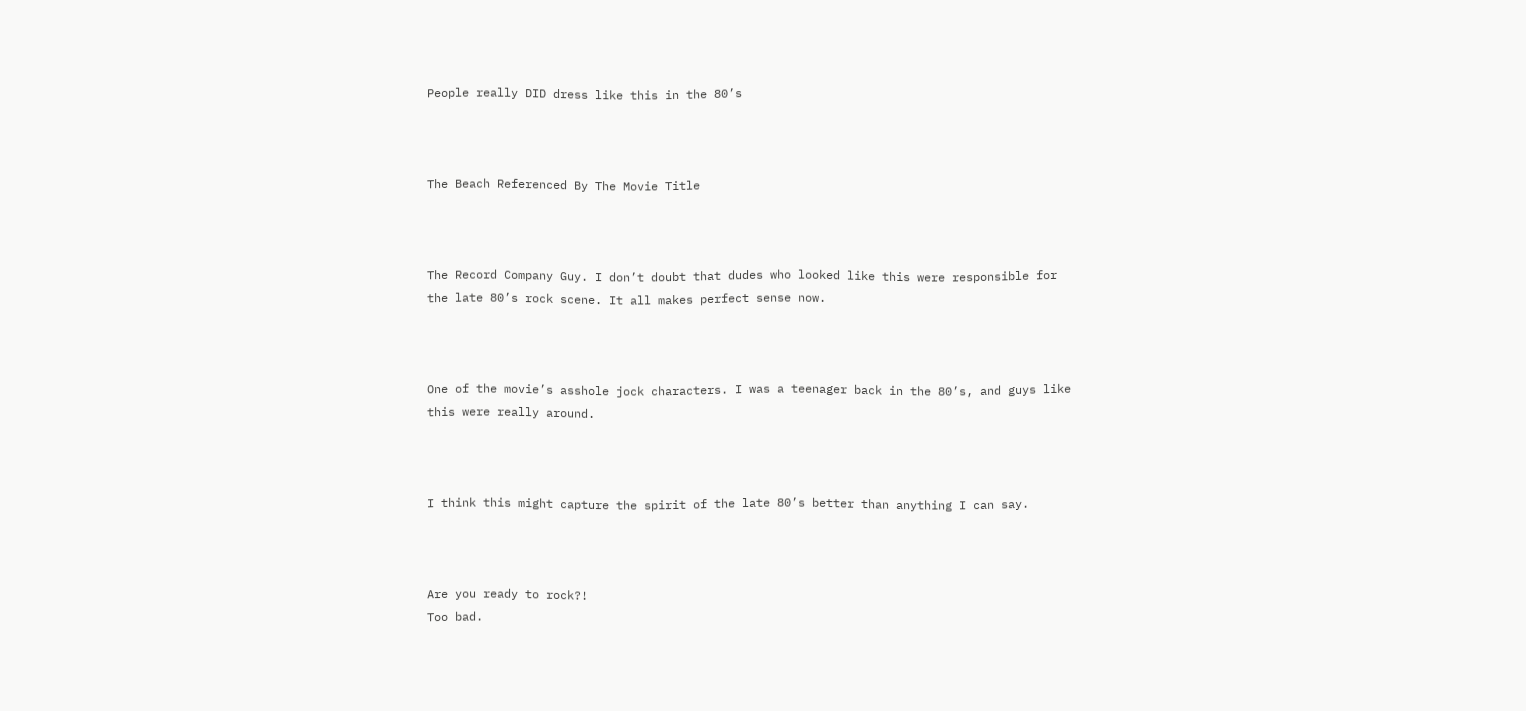People really DID dress like this in the 80’s



The Beach Referenced By The Movie Title



The Record Company Guy. I don’t doubt that dudes who looked like this were responsible for the late 80’s rock scene. It all makes perfect sense now.



One of the movie’s asshole jock characters. I was a teenager back in the 80’s, and guys like this were really around.



I think this might capture the spirit of the late 80’s better than anything I can say.



Are you ready to rock?!
Too bad.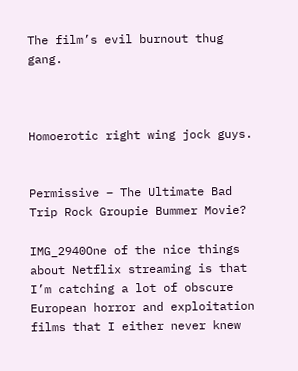The film’s evil burnout thug gang.



Homoerotic right wing jock guys.


Permissive – The Ultimate Bad Trip Rock Groupie Bummer Movie?

IMG_2940One of the nice things about Netflix streaming is that I’m catching a lot of obscure European horror and exploitation films that I either never knew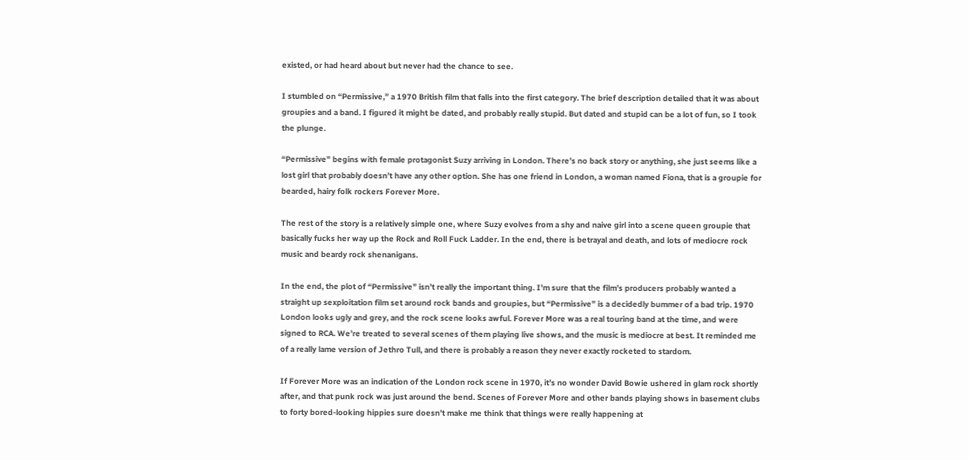existed, or had heard about but never had the chance to see.

I stumbled on “Permissive,” a 1970 British film that falls into the first category. The brief description detailed that it was about groupies and a band. I figured it might be dated, and probably really stupid. But dated and stupid can be a lot of fun, so I took the plunge.

“Permissive” begins with female protagonist Suzy arriving in London. There’s no back story or anything, she just seems like a lost girl that probably doesn’t have any other option. She has one friend in London, a woman named Fiona, that is a groupie for bearded, hairy folk rockers Forever More.

The rest of the story is a relatively simple one, where Suzy evolves from a shy and naive girl into a scene queen groupie that basically fucks her way up the Rock and Roll Fuck Ladder. In the end, there is betrayal and death, and lots of mediocre rock music and beardy rock shenanigans.

In the end, the plot of “Permissive” isn’t really the important thing. I’m sure that the film’s producers probably wanted a straight up sexploitation film set around rock bands and groupies, but “Permissive” is a decidedly bummer of a bad trip. 1970 London looks ugly and grey, and the rock scene looks awful. Forever More was a real touring band at the time, and were signed to RCA. We’re treated to several scenes of them playing live shows, and the music is mediocre at best. It reminded me of a really lame version of Jethro Tull, and there is probably a reason they never exactly rocketed to stardom.

If Forever More was an indication of the London rock scene in 1970, it’s no wonder David Bowie ushered in glam rock shortly after, and that punk rock was just around the bend. Scenes of Forever More and other bands playing shows in basement clubs to forty bored-looking hippies sure doesn’t make me think that things were really happening at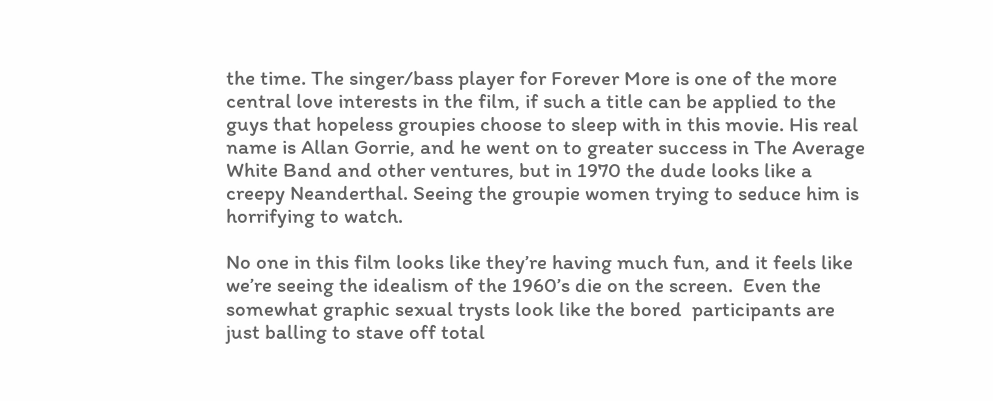the time. The singer/bass player for Forever More is one of the more central love interests in the film, if such a title can be applied to the guys that hopeless groupies choose to sleep with in this movie. His real name is Allan Gorrie, and he went on to greater success in The Average White Band and other ventures, but in 1970 the dude looks like a creepy Neanderthal. Seeing the groupie women trying to seduce him is horrifying to watch.

No one in this film looks like they’re having much fun, and it feels like we’re seeing the idealism of the 1960’s die on the screen.  Even the somewhat graphic sexual trysts look like the bored  participants are just balling to stave off total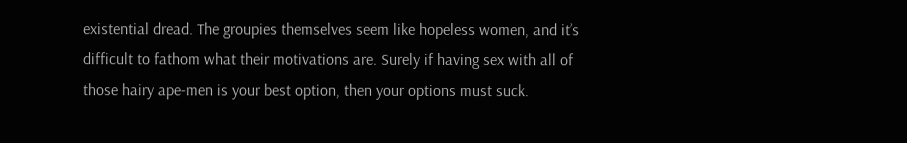existential dread. The groupies themselves seem like hopeless women, and it’s difficult to fathom what their motivations are. Surely if having sex with all of those hairy ape-men is your best option, then your options must suck.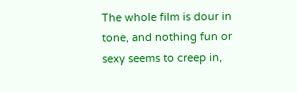The whole film is dour in tone, and nothing fun or sexy seems to creep in,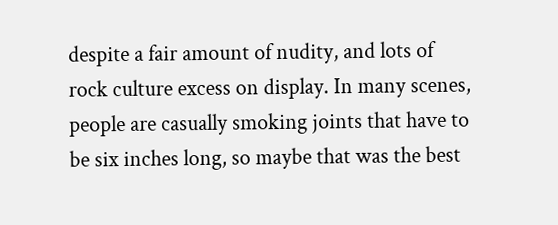despite a fair amount of nudity, and lots of rock culture excess on display. In many scenes, people are casually smoking joints that have to be six inches long, so maybe that was the best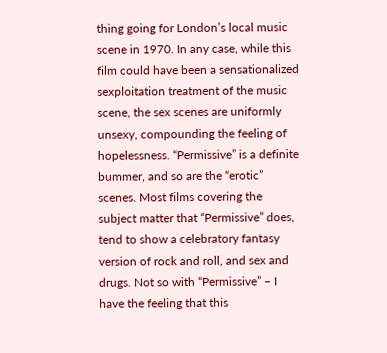thing going for London’s local music scene in 1970. In any case, while this film could have been a sensationalized sexploitation treatment of the music scene, the sex scenes are uniformly unsexy, compounding the feeling of hopelessness. “Permissive” is a definite bummer, and so are the “erotic” scenes. Most films covering the subject matter that “Permissive” does, tend to show a celebratory fantasy version of rock and roll, and sex and drugs. Not so with “Permissive” – I have the feeling that this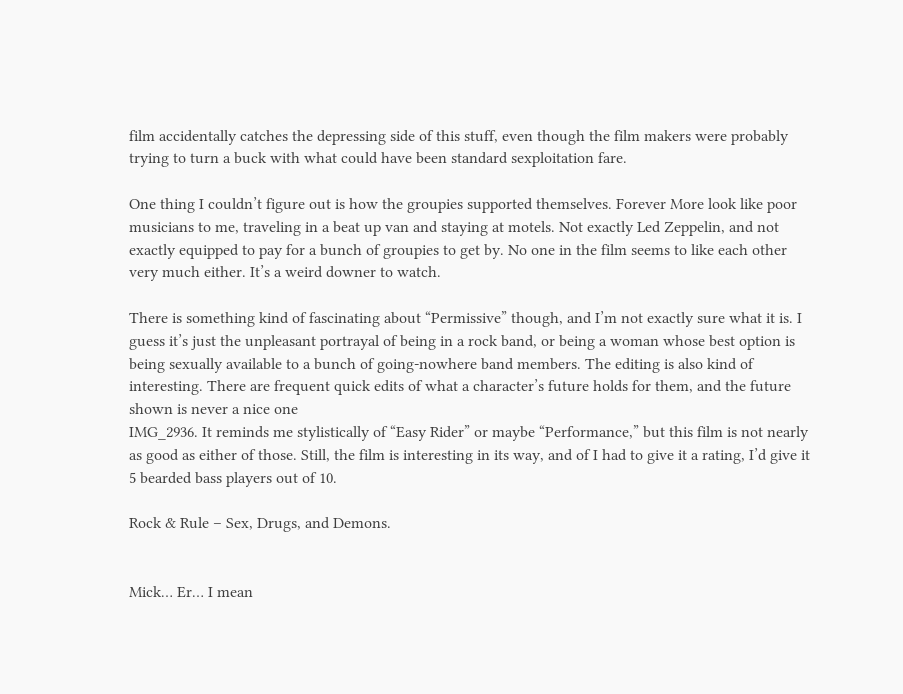film accidentally catches the depressing side of this stuff, even though the film makers were probably trying to turn a buck with what could have been standard sexploitation fare.

One thing I couldn’t figure out is how the groupies supported themselves. Forever More look like poor musicians to me, traveling in a beat up van and staying at motels. Not exactly Led Zeppelin, and not exactly equipped to pay for a bunch of groupies to get by. No one in the film seems to like each other very much either. It’s a weird downer to watch.

There is something kind of fascinating about “Permissive” though, and I’m not exactly sure what it is. I guess it’s just the unpleasant portrayal of being in a rock band, or being a woman whose best option is being sexually available to a bunch of going-nowhere band members. The editing is also kind of interesting. There are frequent quick edits of what a character’s future holds for them, and the future shown is never a nice one
IMG_2936. It reminds me stylistically of “Easy Rider” or maybe “Performance,” but this film is not nearly as good as either of those. Still, the film is interesting in its way, and of I had to give it a rating, I’d give it 5 bearded bass players out of 10.

Rock & Rule – Sex, Drugs, and Demons.


Mick… Er… I mean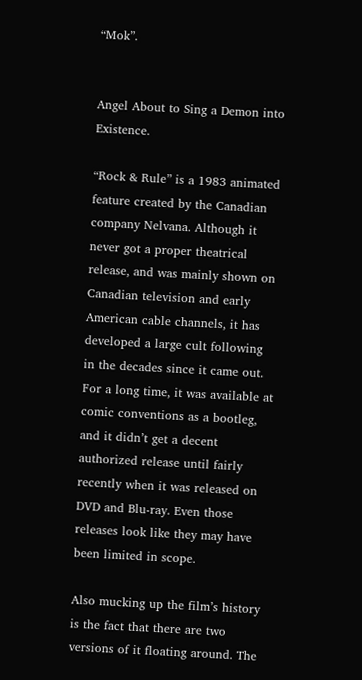“Mok”.


Angel About to Sing a Demon into Existence.

“Rock & Rule” is a 1983 animated feature created by the Canadian company Nelvana. Although it never got a proper theatrical release, and was mainly shown on Canadian television and early American cable channels, it has developed a large cult following in the decades since it came out. For a long time, it was available at comic conventions as a bootleg, and it didn’t get a decent authorized release until fairly recently when it was released on DVD and Blu-ray. Even those releases look like they may have been limited in scope.

Also mucking up the film’s history is the fact that there are two versions of it floating around. The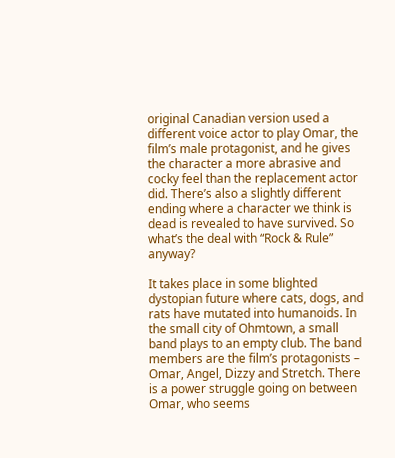original Canadian version used a different voice actor to play Omar, the film’s male protagonist, and he gives the character a more abrasive and cocky feel than the replacement actor did. There’s also a slightly different ending where a character we think is dead is revealed to have survived. So what’s the deal with “Rock & Rule” anyway?

It takes place in some blighted dystopian future where cats, dogs, and rats have mutated into humanoids. In the small city of Ohmtown, a small band plays to an empty club. The band members are the film’s protagonists – Omar, Angel, Dizzy and Stretch. There is a power struggle going on between Omar, who seems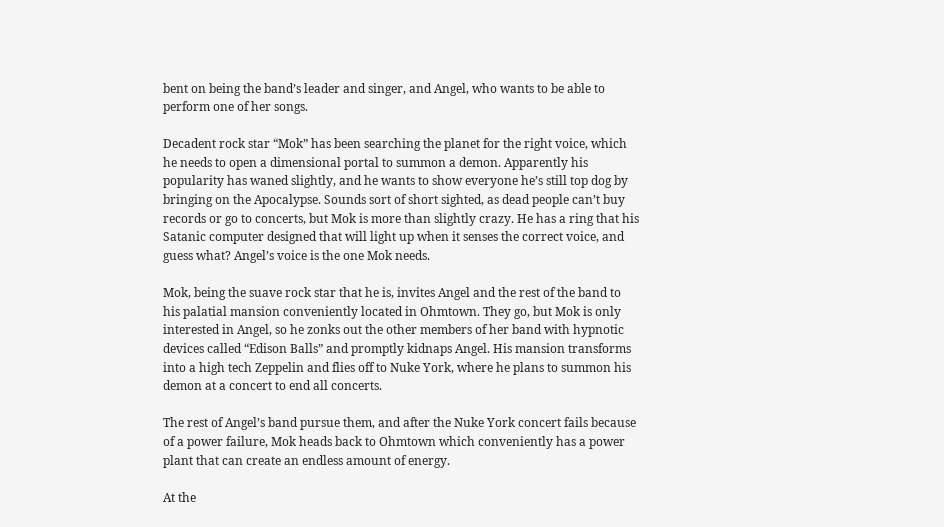bent on being the band’s leader and singer, and Angel, who wants to be able to perform one of her songs.

Decadent rock star “Mok” has been searching the planet for the right voice, which he needs to open a dimensional portal to summon a demon. Apparently his popularity has waned slightly, and he wants to show everyone he’s still top dog by bringing on the Apocalypse. Sounds sort of short sighted, as dead people can’t buy records or go to concerts, but Mok is more than slightly crazy. He has a ring that his Satanic computer designed that will light up when it senses the correct voice, and guess what? Angel’s voice is the one Mok needs.

Mok, being the suave rock star that he is, invites Angel and the rest of the band to his palatial mansion conveniently located in Ohmtown. They go, but Mok is only interested in Angel, so he zonks out the other members of her band with hypnotic devices called “Edison Balls” and promptly kidnaps Angel. His mansion transforms into a high tech Zeppelin and flies off to Nuke York, where he plans to summon his demon at a concert to end all concerts.

The rest of Angel’s band pursue them, and after the Nuke York concert fails because of a power failure, Mok heads back to Ohmtown which conveniently has a power plant that can create an endless amount of energy.

At the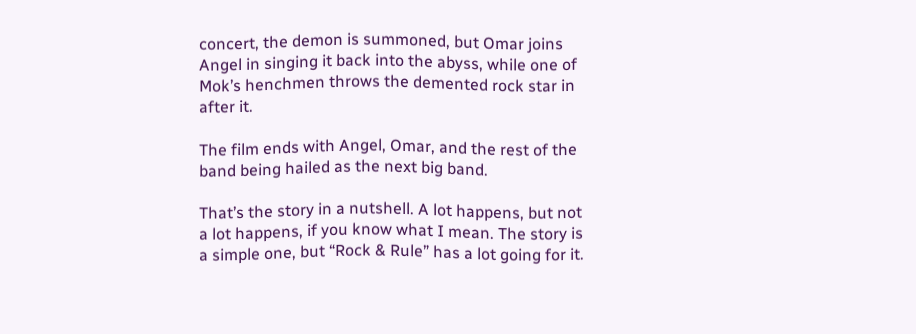concert, the demon is summoned, but Omar joins Angel in singing it back into the abyss, while one of Mok’s henchmen throws the demented rock star in after it.

The film ends with Angel, Omar, and the rest of the band being hailed as the next big band.

That’s the story in a nutshell. A lot happens, but not a lot happens, if you know what I mean. The story is a simple one, but “Rock & Rule” has a lot going for it.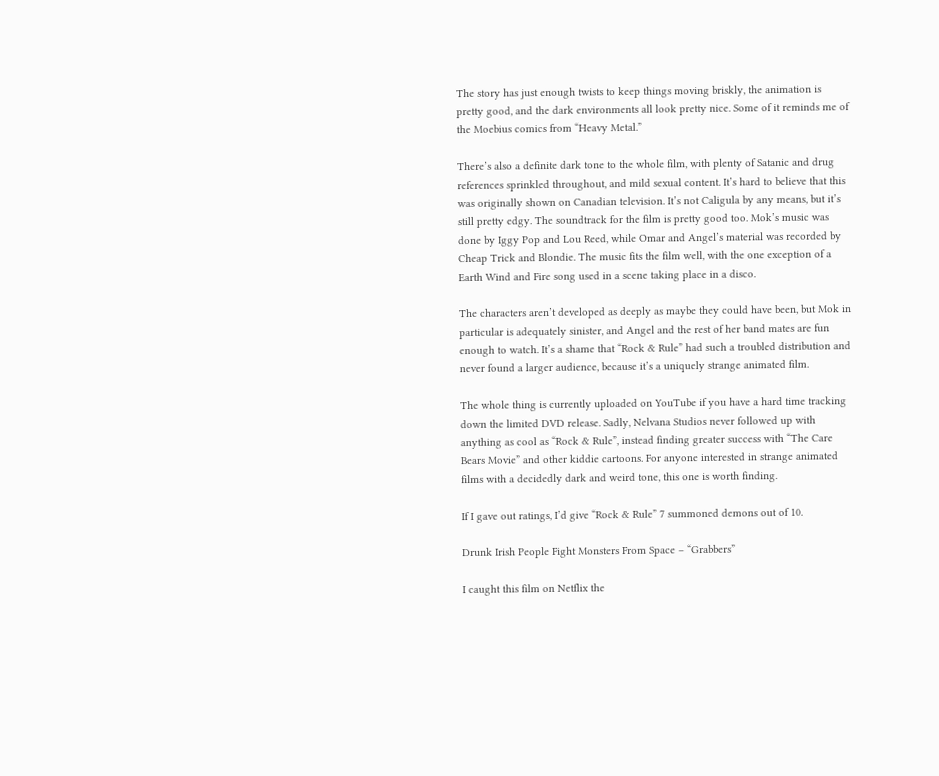The story has just enough twists to keep things moving briskly, the animation is pretty good, and the dark environments all look pretty nice. Some of it reminds me of the Moebius comics from “Heavy Metal.”

There’s also a definite dark tone to the whole film, with plenty of Satanic and drug references sprinkled throughout, and mild sexual content. It’s hard to believe that this was originally shown on Canadian television. It’s not Caligula by any means, but it’s still pretty edgy. The soundtrack for the film is pretty good too. Mok’s music was done by Iggy Pop and Lou Reed, while Omar and Angel’s material was recorded by Cheap Trick and Blondie. The music fits the film well, with the one exception of a Earth Wind and Fire song used in a scene taking place in a disco.

The characters aren’t developed as deeply as maybe they could have been, but Mok in particular is adequately sinister, and Angel and the rest of her band mates are fun enough to watch. It’s a shame that “Rock & Rule” had such a troubled distribution and never found a larger audience, because it’s a uniquely strange animated film.

The whole thing is currently uploaded on YouTube if you have a hard time tracking down the limited DVD release. Sadly, Nelvana Studios never followed up with anything as cool as “Rock & Rule”, instead finding greater success with “The Care Bears Movie” and other kiddie cartoons. For anyone interested in strange animated films with a decidedly dark and weird tone, this one is worth finding.

If I gave out ratings, I’d give “Rock & Rule” 7 summoned demons out of 10.

Drunk Irish People Fight Monsters From Space – “Grabbers”

I caught this film on Netflix the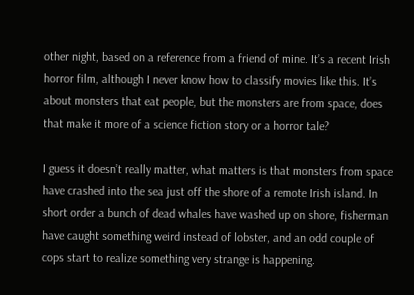other night, based on a reference from a friend of mine. It’s a recent Irish horror film, although I never know how to classify movies like this. It’s about monsters that eat people, but the monsters are from space, does that make it more of a science fiction story or a horror tale?

I guess it doesn’t really matter, what matters is that monsters from space have crashed into the sea just off the shore of a remote Irish island. In short order a bunch of dead whales have washed up on shore, fisherman have caught something weird instead of lobster, and an odd couple of cops start to realize something very strange is happening.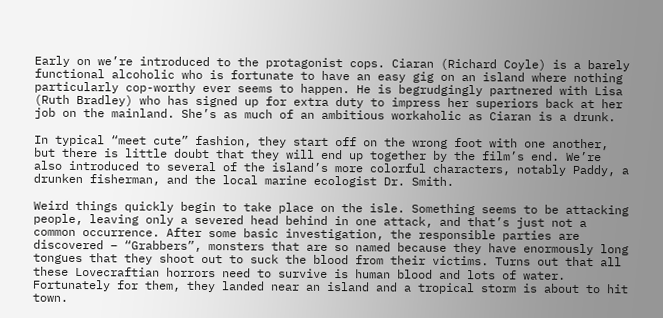Early on we’re introduced to the protagonist cops. Ciaran (Richard Coyle) is a barely functional alcoholic who is fortunate to have an easy gig on an island where nothing particularly cop-worthy ever seems to happen. He is begrudgingly partnered with Lisa (Ruth Bradley) who has signed up for extra duty to impress her superiors back at her job on the mainland. She’s as much of an ambitious workaholic as Ciaran is a drunk.

In typical “meet cute” fashion, they start off on the wrong foot with one another, but there is little doubt that they will end up together by the film’s end. We’re also introduced to several of the island’s more colorful characters, notably Paddy, a drunken fisherman, and the local marine ecologist Dr. Smith.

Weird things quickly begin to take place on the isle. Something seems to be attacking people, leaving only a severed head behind in one attack, and that’s just not a common occurrence. After some basic investigation, the responsible parties are discovered – “Grabbers”, monsters that are so named because they have enormously long tongues that they shoot out to suck the blood from their victims. Turns out that all these Lovecraftian horrors need to survive is human blood and lots of water. Fortunately for them, they landed near an island and a tropical storm is about to hit town.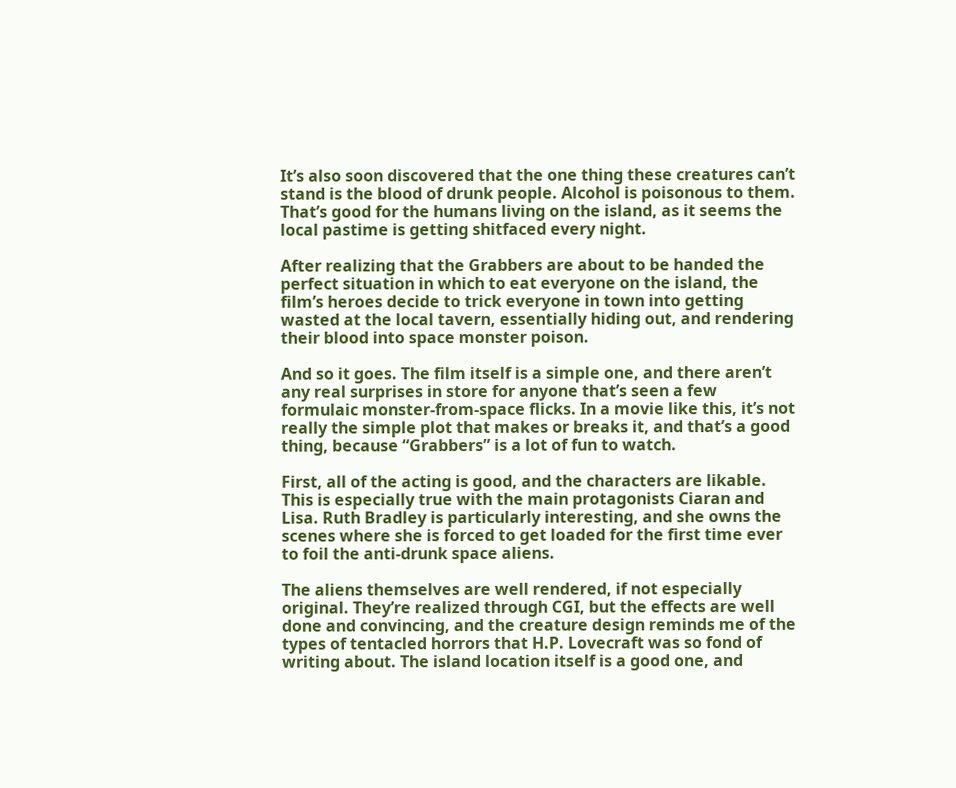It’s also soon discovered that the one thing these creatures can’t stand is the blood of drunk people. Alcohol is poisonous to them. That’s good for the humans living on the island, as it seems the local pastime is getting shitfaced every night.

After realizing that the Grabbers are about to be handed the perfect situation in which to eat everyone on the island, the film’s heroes decide to trick everyone in town into getting wasted at the local tavern, essentially hiding out, and rendering their blood into space monster poison.

And so it goes. The film itself is a simple one, and there aren’t any real surprises in store for anyone that’s seen a few formulaic monster-from-space flicks. In a movie like this, it’s not really the simple plot that makes or breaks it, and that’s a good thing, because “Grabbers” is a lot of fun to watch.

First, all of the acting is good, and the characters are likable. This is especially true with the main protagonists Ciaran and Lisa. Ruth Bradley is particularly interesting, and she owns the scenes where she is forced to get loaded for the first time ever to foil the anti-drunk space aliens.

The aliens themselves are well rendered, if not especially original. They’re realized through CGI, but the effects are well done and convincing, and the creature design reminds me of the types of tentacled horrors that H.P. Lovecraft was so fond of writing about. The island location itself is a good one, and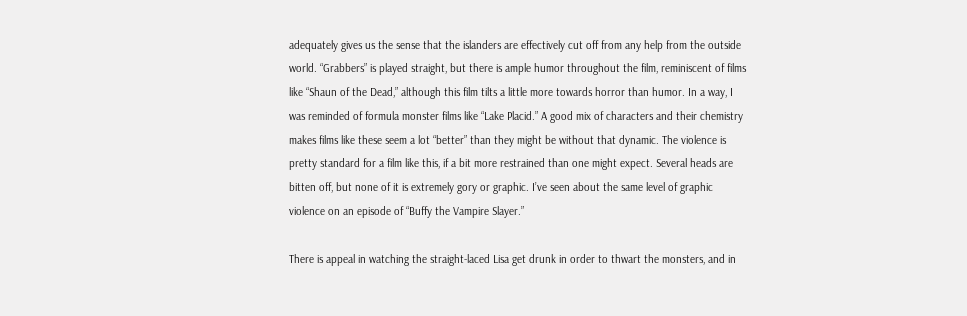adequately gives us the sense that the islanders are effectively cut off from any help from the outside world. “Grabbers” is played straight, but there is ample humor throughout the film, reminiscent of films like “Shaun of the Dead,” although this film tilts a little more towards horror than humor. In a way, I was reminded of formula monster films like “Lake Placid.” A good mix of characters and their chemistry makes films like these seem a lot “better” than they might be without that dynamic. The violence is pretty standard for a film like this, if a bit more restrained than one might expect. Several heads are bitten off, but none of it is extremely gory or graphic. I’ve seen about the same level of graphic violence on an episode of “Buffy the Vampire Slayer.”

There is appeal in watching the straight-laced Lisa get drunk in order to thwart the monsters, and in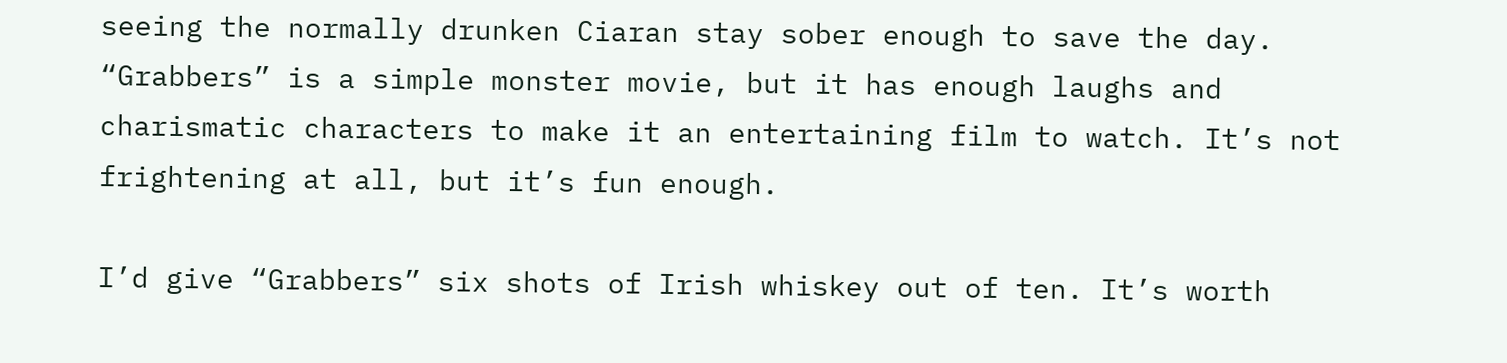seeing the normally drunken Ciaran stay sober enough to save the day. “Grabbers” is a simple monster movie, but it has enough laughs and charismatic characters to make it an entertaining film to watch. It’s not frightening at all, but it’s fun enough.

I’d give “Grabbers” six shots of Irish whiskey out of ten. It’s worth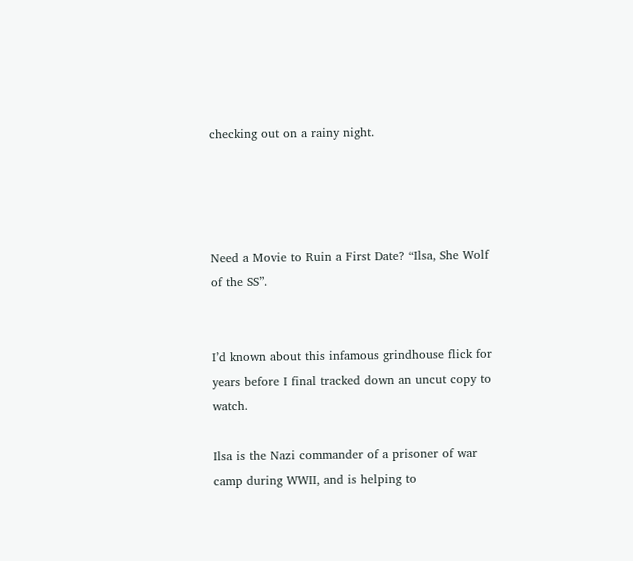checking out on a rainy night.




Need a Movie to Ruin a First Date? “Ilsa, She Wolf of the SS”.


I’d known about this infamous grindhouse flick for years before I final tracked down an uncut copy to watch.

Ilsa is the Nazi commander of a prisoner of war camp during WWII, and is helping to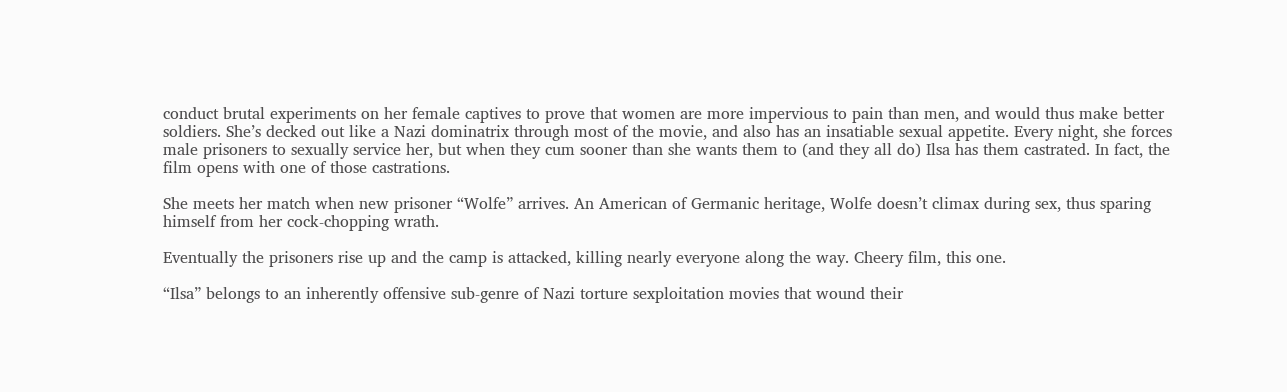conduct brutal experiments on her female captives to prove that women are more impervious to pain than men, and would thus make better soldiers. She’s decked out like a Nazi dominatrix through most of the movie, and also has an insatiable sexual appetite. Every night, she forces male prisoners to sexually service her, but when they cum sooner than she wants them to (and they all do) Ilsa has them castrated. In fact, the film opens with one of those castrations.

She meets her match when new prisoner “Wolfe” arrives. An American of Germanic heritage, Wolfe doesn’t climax during sex, thus sparing himself from her cock-chopping wrath.

Eventually the prisoners rise up and the camp is attacked, killing nearly everyone along the way. Cheery film, this one.

“Ilsa” belongs to an inherently offensive sub-genre of Nazi torture sexploitation movies that wound their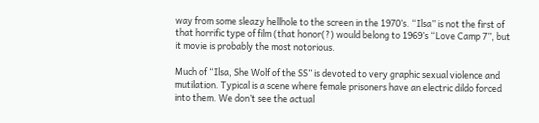way from some sleazy hellhole to the screen in the 1970’s. “Ilsa” is not the first of that horrific type of film (that honor(?) would belong to 1969’s “Love Camp 7”, but it movie is probably the most notorious.

Much of “Ilsa, She Wolf of the SS” is devoted to very graphic sexual violence and mutilation. Typical is a scene where female prisoners have an electric dildo forced into them. We don’t see the actual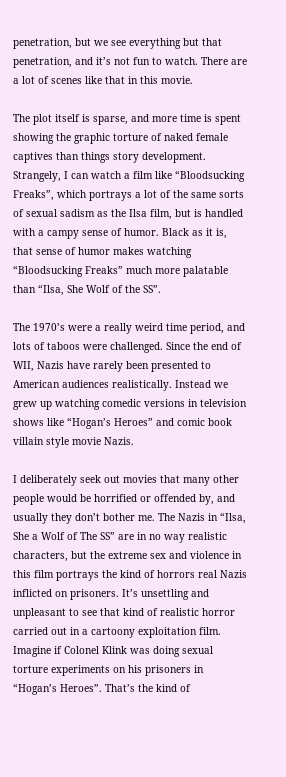penetration, but we see everything but that penetration, and it’s not fun to watch. There are a lot of scenes like that in this movie.

The plot itself is sparse, and more time is spent showing the graphic torture of naked female captives than things story development. Strangely, I can watch a film like “Bloodsucking Freaks”, which portrays a lot of the same sorts of sexual sadism as the Ilsa film, but is handled with a campy sense of humor. Black as it is, that sense of humor makes watching “Bloodsucking Freaks” much more palatable than “Ilsa, She Wolf of the SS”.

The 1970’s were a really weird time period, and lots of taboos were challenged. Since the end of WII, Nazis have rarely been presented to American audiences realistically. Instead we grew up watching comedic versions in television shows like “Hogan’s Heroes” and comic book villain style movie Nazis.

I deliberately seek out movies that many other people would be horrified or offended by, and usually they don’t bother me. The Nazis in “Ilsa, She a Wolf of The SS” are in no way realistic characters, but the extreme sex and violence in this film portrays the kind of horrors real Nazis inflicted on prisoners. It’s unsettling and unpleasant to see that kind of realistic horror carried out in a cartoony exploitation film. Imagine if Colonel Klink was doing sexual torture experiments on his prisoners in “Hogan’s Heroes”. That’s the kind of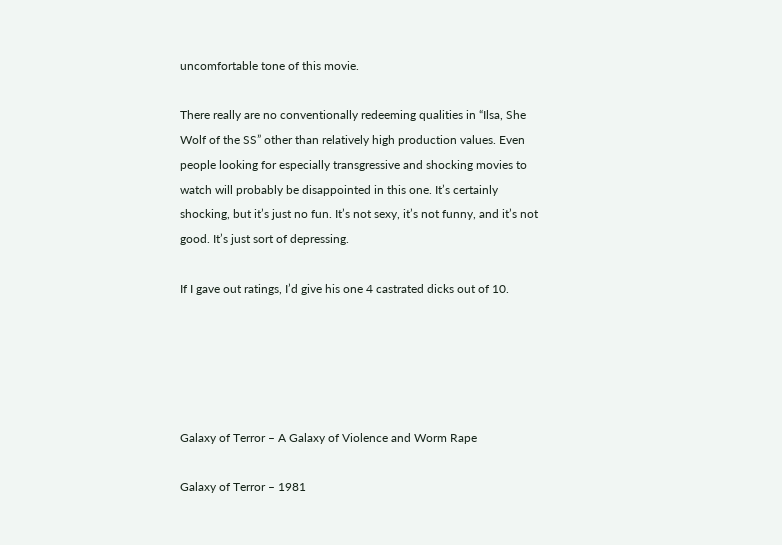uncomfortable tone of this movie.

There really are no conventionally redeeming qualities in “Ilsa, She Wolf of the SS” other than relatively high production values. Even people looking for especially transgressive and shocking movies to watch will probably be disappointed in this one. It’s certainly shocking, but it’s just no fun. It’s not sexy, it’s not funny, and it’s not good. It’s just sort of depressing.

If I gave out ratings, I’d give his one 4 castrated dicks out of 10.





Galaxy of Terror – A Galaxy of Violence and Worm Rape

Galaxy of Terror – 1981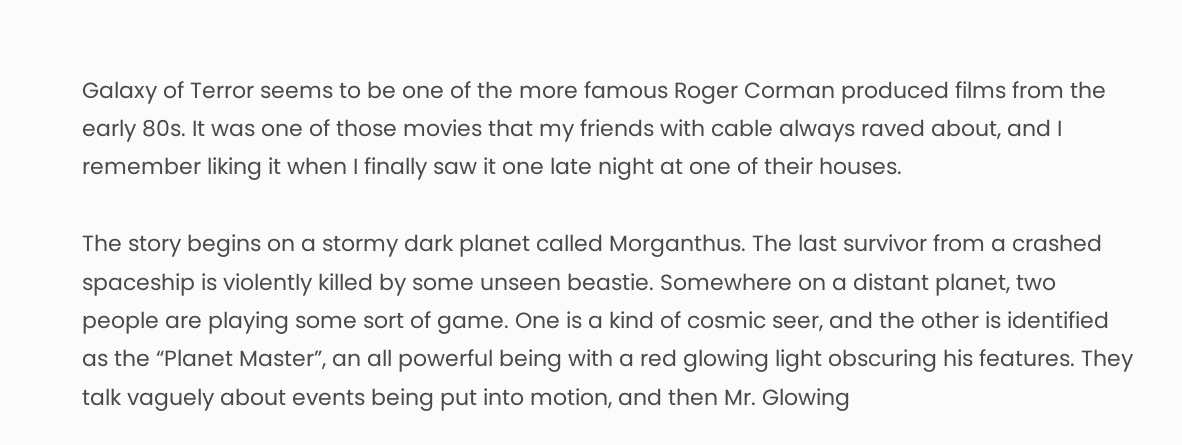Galaxy of Terror seems to be one of the more famous Roger Corman produced films from the early 80s. It was one of those movies that my friends with cable always raved about, and I remember liking it when I finally saw it one late night at one of their houses.

The story begins on a stormy dark planet called Morganthus. The last survivor from a crashed spaceship is violently killed by some unseen beastie. Somewhere on a distant planet, two people are playing some sort of game. One is a kind of cosmic seer, and the other is identified as the “Planet Master”, an all powerful being with a red glowing light obscuring his features. They talk vaguely about events being put into motion, and then Mr. Glowing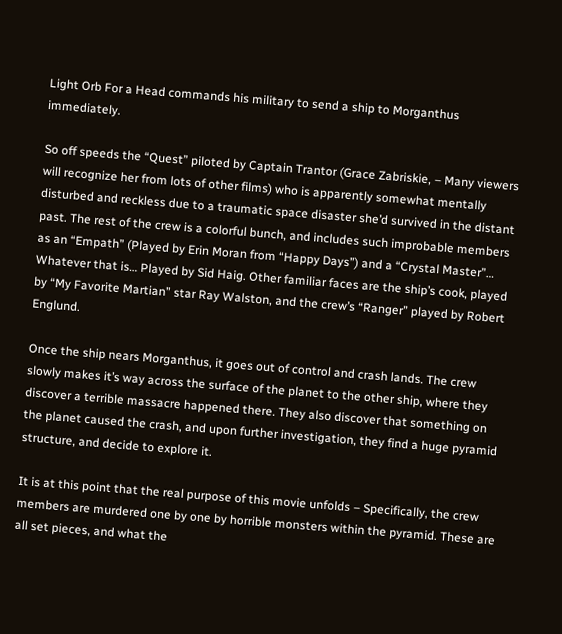Light Orb For a Head commands his military to send a ship to Morganthus immediately.

So off speeds the “Quest” piloted by Captain Trantor (Grace Zabriskie, – Many viewers will recognize her from lots of other films) who is apparently somewhat mentally disturbed and reckless due to a traumatic space disaster she’d survived in the distant past. The rest of the crew is a colorful bunch, and includes such improbable members as an “Empath” (Played by Erin Moran from “Happy Days”) and a “Crystal Master”… Whatever that is… Played by Sid Haig. Other familiar faces are the ship’s cook, played by “My Favorite Martian” star Ray Walston, and the crew’s “Ranger” played by Robert Englund.

Once the ship nears Morganthus, it goes out of control and crash lands. The crew slowly makes it’s way across the surface of the planet to the other ship, where they discover a terrible massacre happened there. They also discover that something on the planet caused the crash, and upon further investigation, they find a huge pyramid structure, and decide to explore it.

It is at this point that the real purpose of this movie unfolds – Specifically, the crew members are murdered one by one by horrible monsters within the pyramid. These are all set pieces, and what the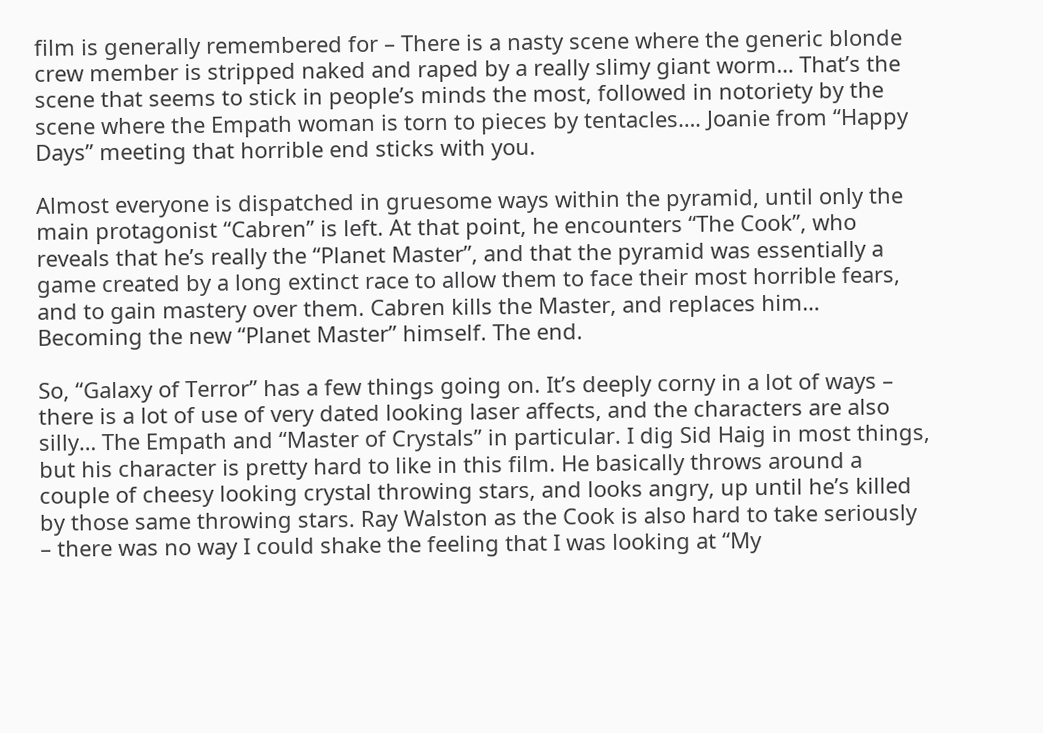film is generally remembered for – There is a nasty scene where the generic blonde crew member is stripped naked and raped by a really slimy giant worm… That’s the scene that seems to stick in people’s minds the most, followed in notoriety by the scene where the Empath woman is torn to pieces by tentacles…. Joanie from “Happy Days” meeting that horrible end sticks with you.

Almost everyone is dispatched in gruesome ways within the pyramid, until only the main protagonist “Cabren” is left. At that point, he encounters “The Cook”, who reveals that he’s really the “Planet Master”, and that the pyramid was essentially a game created by a long extinct race to allow them to face their most horrible fears, and to gain mastery over them. Cabren kills the Master, and replaces him… Becoming the new “Planet Master” himself. The end.

So, “Galaxy of Terror” has a few things going on. It’s deeply corny in a lot of ways – there is a lot of use of very dated looking laser affects, and the characters are also silly… The Empath and “Master of Crystals” in particular. I dig Sid Haig in most things, but his character is pretty hard to like in this film. He basically throws around a couple of cheesy looking crystal throwing stars, and looks angry, up until he’s killed by those same throwing stars. Ray Walston as the Cook is also hard to take seriously – there was no way I could shake the feeling that I was looking at “My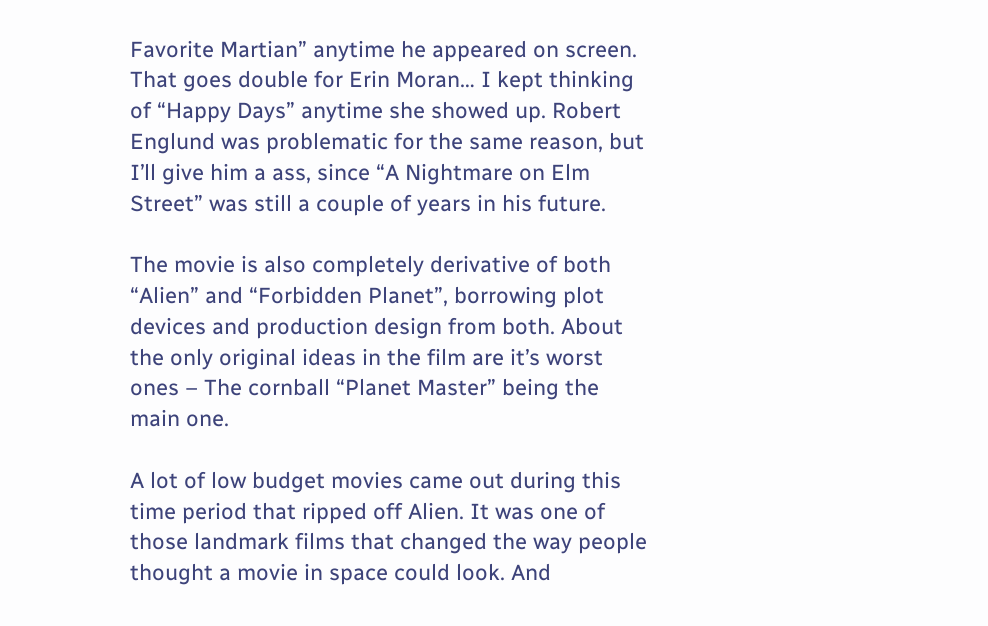Favorite Martian” anytime he appeared on screen. That goes double for Erin Moran… I kept thinking of “Happy Days” anytime she showed up. Robert Englund was problematic for the same reason, but I’ll give him a ass, since “A Nightmare on Elm Street” was still a couple of years in his future.

The movie is also completely derivative of both “Alien” and “Forbidden Planet”, borrowing plot devices and production design from both. About the only original ideas in the film are it’s worst ones – The cornball “Planet Master” being the main one.

A lot of low budget movies came out during this time period that ripped off Alien. It was one of those landmark films that changed the way people thought a movie in space could look. And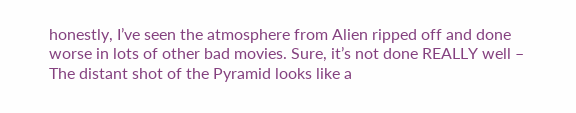honestly, I’ve seen the atmosphere from Alien ripped off and done worse in lots of other bad movies. Sure, it’s not done REALLY well – The distant shot of the Pyramid looks like a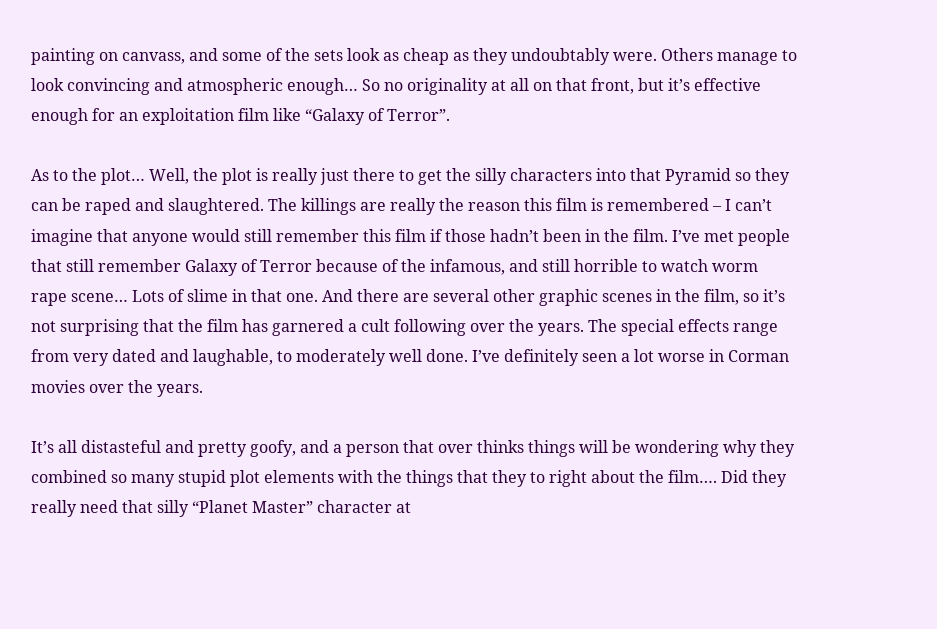painting on canvass, and some of the sets look as cheap as they undoubtably were. Others manage to look convincing and atmospheric enough… So no originality at all on that front, but it’s effective enough for an exploitation film like “Galaxy of Terror”.

As to the plot… Well, the plot is really just there to get the silly characters into that Pyramid so they can be raped and slaughtered. The killings are really the reason this film is remembered – I can’t imagine that anyone would still remember this film if those hadn’t been in the film. I’ve met people that still remember Galaxy of Terror because of the infamous, and still horrible to watch worm rape scene… Lots of slime in that one. And there are several other graphic scenes in the film, so it’s not surprising that the film has garnered a cult following over the years. The special effects range from very dated and laughable, to moderately well done. I’ve definitely seen a lot worse in Corman movies over the years.

It’s all distasteful and pretty goofy, and a person that over thinks things will be wondering why they combined so many stupid plot elements with the things that they to right about the film…. Did they really need that silly “Planet Master” character at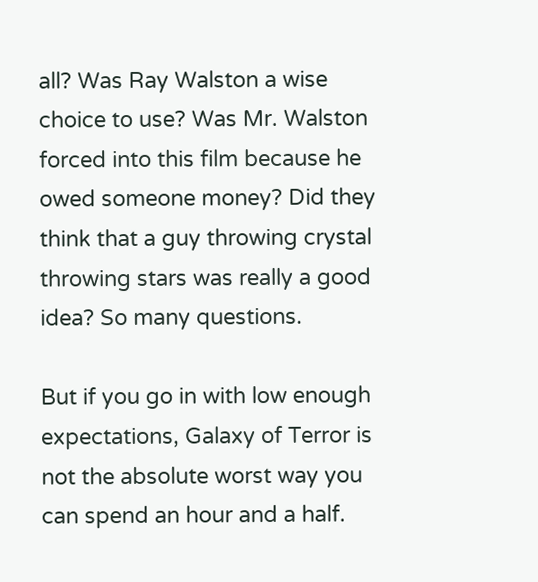all? Was Ray Walston a wise choice to use? Was Mr. Walston forced into this film because he owed someone money? Did they think that a guy throwing crystal throwing stars was really a good idea? So many questions.

But if you go in with low enough expectations, Galaxy of Terror is not the absolute worst way you can spend an hour and a half.